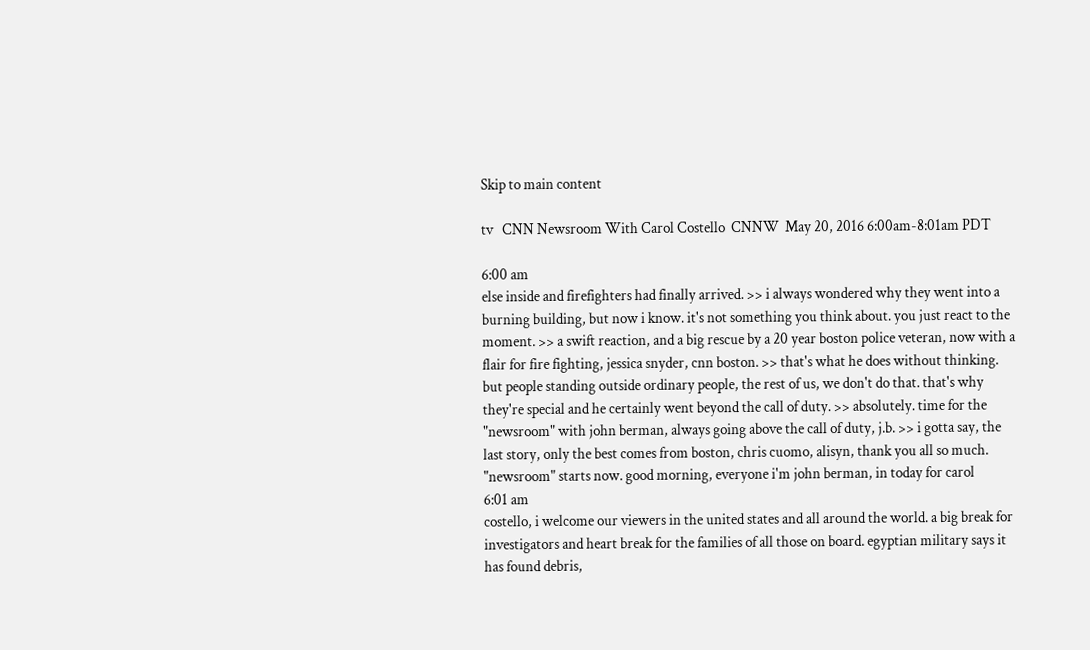Skip to main content

tv   CNN Newsroom With Carol Costello  CNNW  May 20, 2016 6:00am-8:01am PDT

6:00 am
else inside and firefighters had finally arrived. >> i always wondered why they went into a burning building, but now i know. it's not something you think about. you just react to the moment. >> a swift reaction, and a big rescue by a 20 year boston police veteran, now with a flair for fire fighting, jessica snyder, cnn boston. >> that's what he does without thinking. but people standing outside ordinary people, the rest of us, we don't do that. that's why they're special and he certainly went beyond the call of duty. >> absolutely. time for the "newsroom" with john berman, always going above the call of duty, j.b. >> i gotta say, the last story, only the best comes from boston, chris cuomo, alisyn, thank you all so much. "newsroom" starts now. good morning, everyone i'm john berman, in today for carol
6:01 am
costello, i welcome our viewers in the united states and all around the world. a big break for investigators and heart break for the families of all those on board. egyptian military says it has found debris,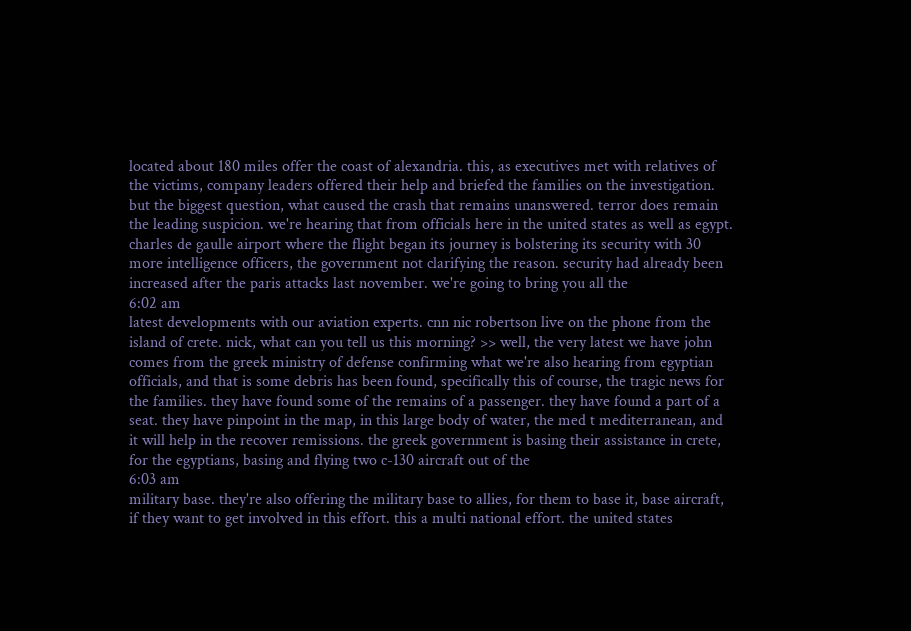located about 180 miles offer the coast of alexandria. this, as executives met with relatives of the victims, company leaders offered their help and briefed the families on the investigation. but the biggest question, what caused the crash that remains unanswered. terror does remain the leading suspicion. we're hearing that from officials here in the united states as well as egypt. charles de gaulle airport where the flight began its journey is bolstering its security with 30 more intelligence officers, the government not clarifying the reason. security had already been increased after the paris attacks last november. we're going to bring you all the
6:02 am
latest developments with our aviation experts. cnn nic robertson live on the phone from the island of crete. nick, what can you tell us this morning? >> well, the very latest we have john comes from the greek ministry of defense confirming what we're also hearing from egyptian officials, and that is some debris has been found, specifically this of course, the tragic news for the families. they have found some of the remains of a passenger. they have found a part of a seat. they have pinpoint in the map, in this large body of water, the med t mediterranean, and it will help in the recover remissions. the greek government is basing their assistance in crete, for the egyptians, basing and flying two c-130 aircraft out of the
6:03 am
military base. they're also offering the military base to allies, for them to base it, base aircraft, if they want to get involved in this effort. this a multi national effort. the united states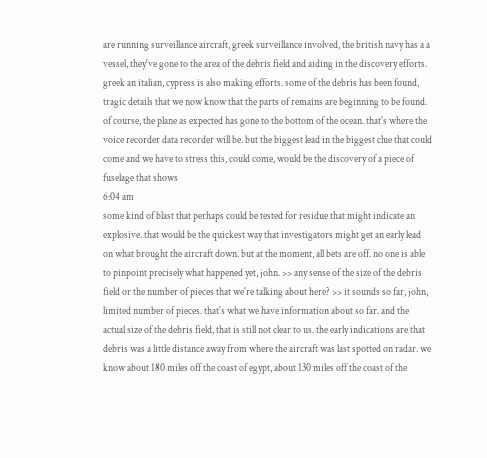are running surveillance aircraft, greek surveillance involved, the british navy has a a vessel, they've gone to the area of the debris field and aiding in the discovery efforts. greek an italian, cypress is also making efforts. some of the debris has been found, tragic details that we now know that the parts of remains are beginning to be found. of course, the plane as expected has gone to the bottom of the ocean. that's where the voice recorder data recorder will be. but the biggest lead in the biggest clue that could come and we have to stress this, could come, would be the discovery of a piece of fuselage that shows
6:04 am
some kind of blast that perhaps could be tested for residue that might indicate an explosive. that would be the quickest way that investigators might get an early lead on what brought the aircraft down. but at the moment, all bets are off. no one is able to pinpoint precisely what happened yet, john. >> any sense of the size of the debris field or the number of pieces that we're talking about here? >> it sounds so far, john, limited number of pieces. that's what we have information about so far. and the actual size of the debris field, that is still not clear to us. the early indications are that debris was a little distance away from where the aircraft was last spotted on radar. we know about 180 miles off the coast of egypt, about 130 miles off the coast of the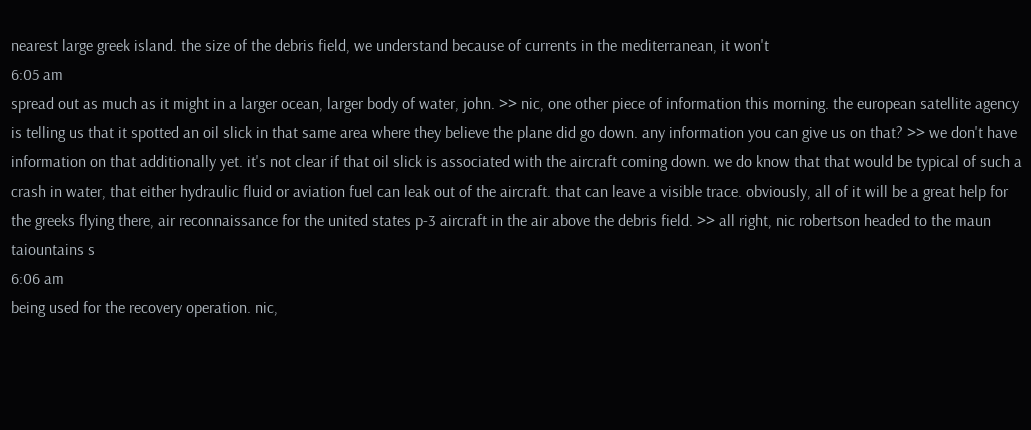nearest large greek island. the size of the debris field, we understand because of currents in the mediterranean, it won't
6:05 am
spread out as much as it might in a larger ocean, larger body of water, john. >> nic, one other piece of information this morning. the european satellite agency is telling us that it spotted an oil slick in that same area where they believe the plane did go down. any information you can give us on that? >> we don't have information on that additionally yet. it's not clear if that oil slick is associated with the aircraft coming down. we do know that that would be typical of such a crash in water, that either hydraulic fluid or aviation fuel can leak out of the aircraft. that can leave a visible trace. obviously, all of it will be a great help for the greeks flying there, air reconnaissance for the united states p-3 aircraft in the air above the debris field. >> all right, nic robertson headed to the maun taiountains s
6:06 am
being used for the recovery operation. nic,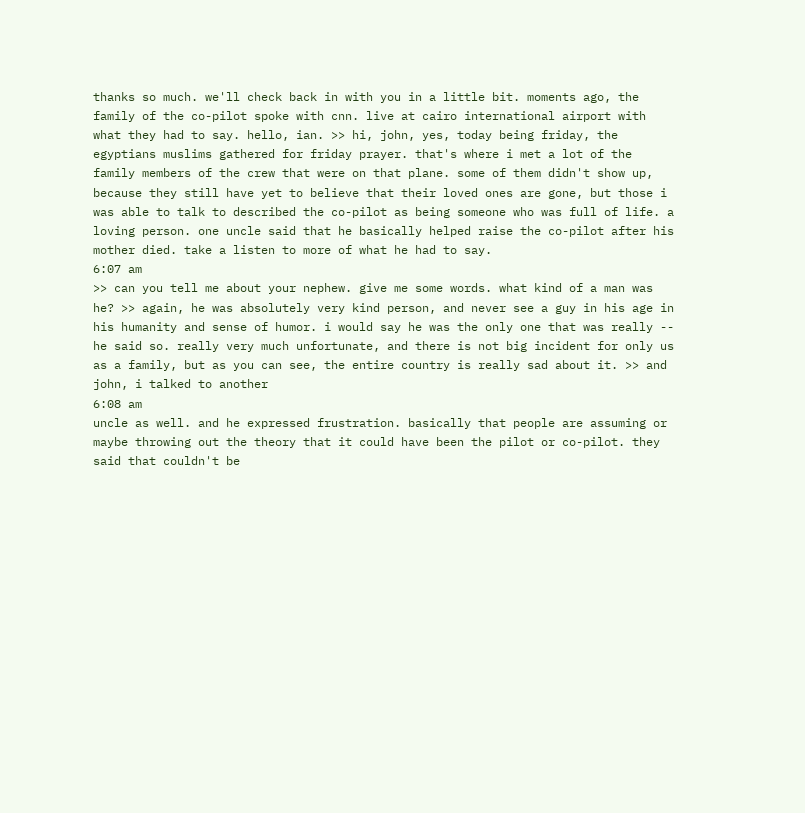thanks so much. we'll check back in with you in a little bit. moments ago, the family of the co-pilot spoke with cnn. live at cairo international airport with what they had to say. hello, ian. >> hi, john, yes, today being friday, the egyptians muslims gathered for friday prayer. that's where i met a lot of the family members of the crew that were on that plane. some of them didn't show up, because they still have yet to believe that their loved ones are gone, but those i was able to talk to described the co-pilot as being someone who was full of life. a loving person. one uncle said that he basically helped raise the co-pilot after his mother died. take a listen to more of what he had to say.
6:07 am
>> can you tell me about your nephew. give me some words. what kind of a man was he? >> again, he was absolutely very kind person, and never see a guy in his age in his humanity and sense of humor. i would say he was the only one that was really -- he said so. really very much unfortunate, and there is not big incident for only us as a family, but as you can see, the entire country is really sad about it. >> and john, i talked to another
6:08 am
uncle as well. and he expressed frustration. basically that people are assuming or maybe throwing out the theory that it could have been the pilot or co-pilot. they said that couldn't be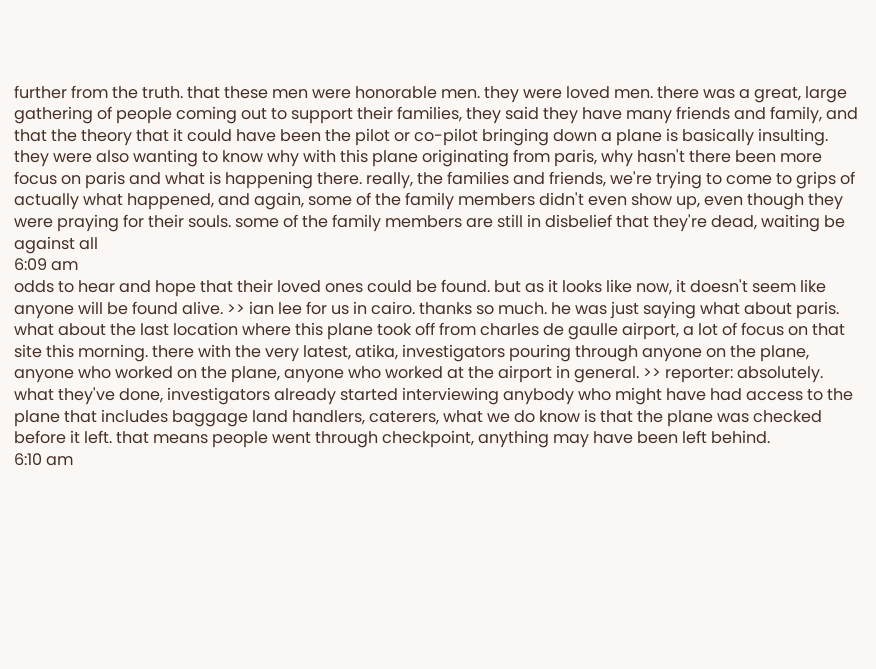further from the truth. that these men were honorable men. they were loved men. there was a great, large gathering of people coming out to support their families, they said they have many friends and family, and that the theory that it could have been the pilot or co-pilot bringing down a plane is basically insulting. they were also wanting to know why with this plane originating from paris, why hasn't there been more focus on paris and what is happening there. really, the families and friends, we're trying to come to grips of actually what happened, and again, some of the family members didn't even show up, even though they were praying for their souls. some of the family members are still in disbelief that they're dead, waiting be against all
6:09 am
odds to hear and hope that their loved ones could be found. but as it looks like now, it doesn't seem like anyone will be found alive. >> ian lee for us in cairo. thanks so much. he was just saying what about paris. what about the last location where this plane took off from charles de gaulle airport, a lot of focus on that site this morning. there with the very latest, atika, investigators pouring through anyone on the plane, anyone who worked on the plane, anyone who worked at the airport in general. >> reporter: absolutely. what they've done, investigators already started interviewing anybody who might have had access to the plane that includes baggage land handlers, caterers, what we do know is that the plane was checked before it left. that means people went through checkpoint, anything may have been left behind.
6:10 am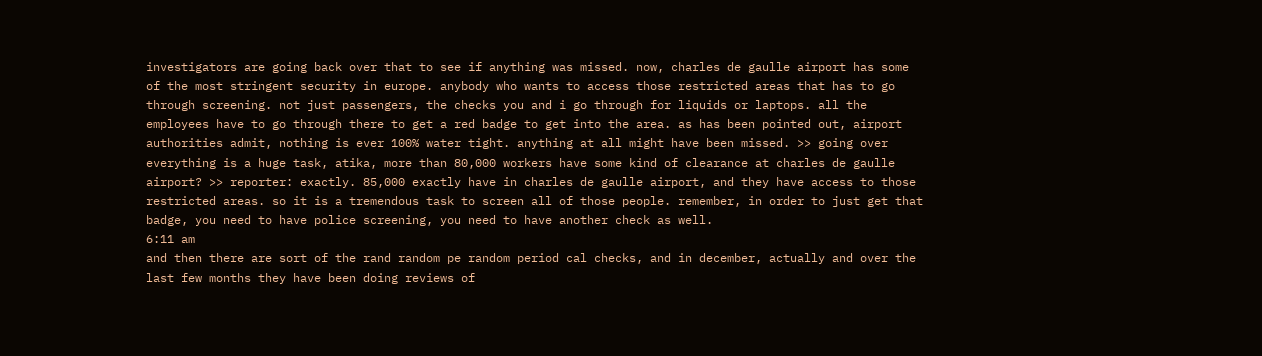investigators are going back over that to see if anything was missed. now, charles de gaulle airport has some of the most stringent security in europe. anybody who wants to access those restricted areas that has to go through screening. not just passengers, the checks you and i go through for liquids or laptops. all the employees have to go through there to get a red badge to get into the area. as has been pointed out, airport authorities admit, nothing is ever 100% water tight. anything at all might have been missed. >> going over everything is a huge task, atika, more than 80,000 workers have some kind of clearance at charles de gaulle airport? >> reporter: exactly. 85,000 exactly have in charles de gaulle airport, and they have access to those restricted areas. so it is a tremendous task to screen all of those people. remember, in order to just get that badge, you need to have police screening, you need to have another check as well.
6:11 am
and then there are sort of the rand random pe random period cal checks, and in december, actually and over the last few months they have been doing reviews of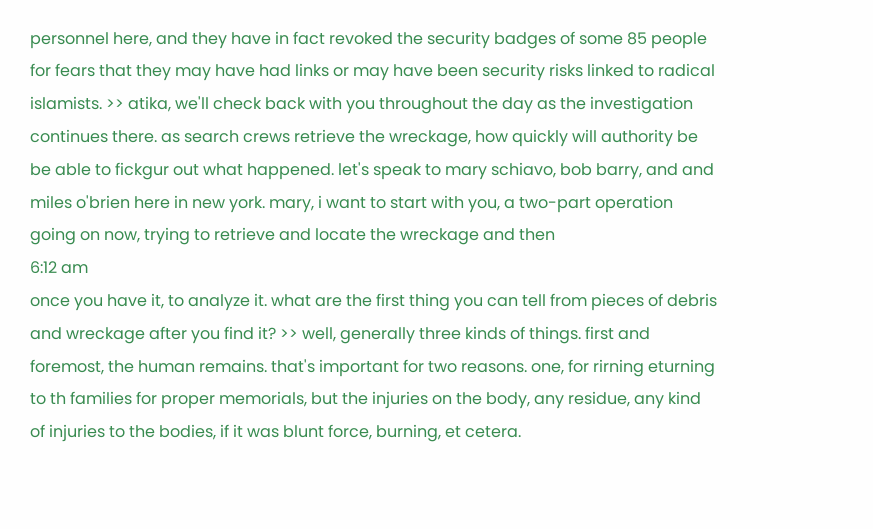personnel here, and they have in fact revoked the security badges of some 85 people for fears that they may have had links or may have been security risks linked to radical islamists. >> atika, we'll check back with you throughout the day as the investigation continues there. as search crews retrieve the wreckage, how quickly will authority be be able to fickgur out what happened. let's speak to mary schiavo, bob barry, and and miles o'brien here in new york. mary, i want to start with you, a two-part operation going on now, trying to retrieve and locate the wreckage and then
6:12 am
once you have it, to analyze it. what are the first thing you can tell from pieces of debris and wreckage after you find it? >> well, generally three kinds of things. first and foremost, the human remains. that's important for two reasons. one, for rirning eturning to th families for proper memorials, but the injuries on the body, any residue, any kind of injuries to the bodies, if it was blunt force, burning, et cetera.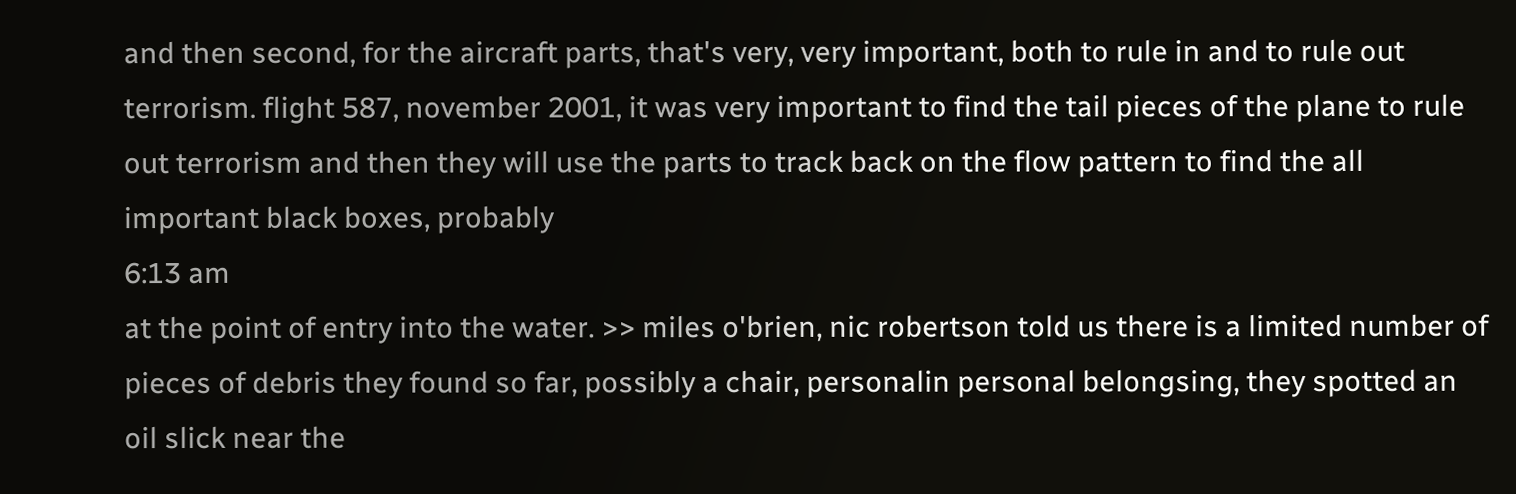and then second, for the aircraft parts, that's very, very important, both to rule in and to rule out terrorism. flight 587, november 2001, it was very important to find the tail pieces of the plane to rule out terrorism and then they will use the parts to track back on the flow pattern to find the all important black boxes, probably
6:13 am
at the point of entry into the water. >> miles o'brien, nic robertson told us there is a limited number of pieces of debris they found so far, possibly a chair, personalin personal belongsing, they spotted an oil slick near the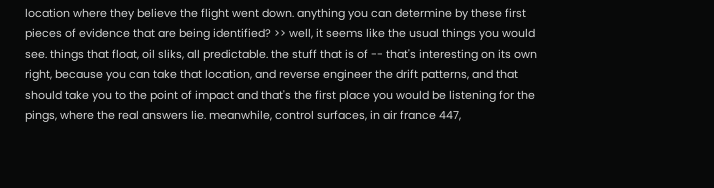location where they believe the flight went down. anything you can determine by these first pieces of evidence that are being identified? >> well, it seems like the usual things you would see. things that float, oil sliks, all predictable. the stuff that is of -- that's interesting on its own right, because you can take that location, and reverse engineer the drift patterns, and that should take you to the point of impact and that's the first place you would be listening for the pings, where the real answers lie. meanwhile, control surfaces, in air france 447,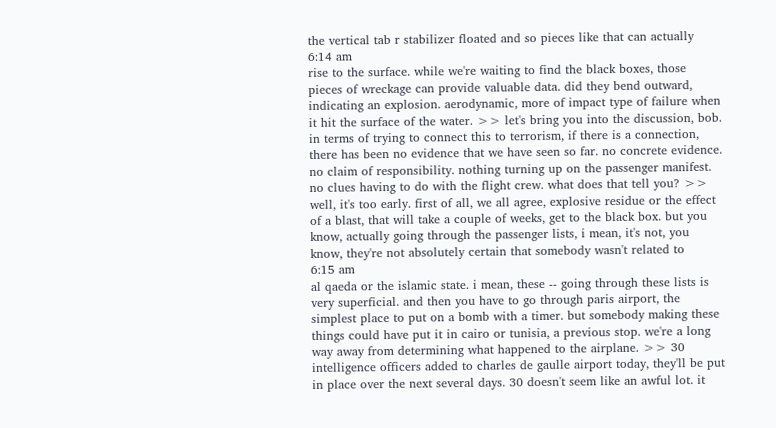the vertical tab r stabilizer floated and so pieces like that can actually
6:14 am
rise to the surface. while we're waiting to find the black boxes, those pieces of wreckage can provide valuable data. did they bend outward, indicating an explosion. aerodynamic, more of impact type of failure when it hit the surface of the water. >> let's bring you into the discussion, bob. in terms of trying to connect this to terrorism, if there is a connection, there has been no evidence that we have seen so far. no concrete evidence. no claim of responsibility. nothing turning up on the passenger manifest. no clues having to do with the flight crew. what does that tell you? >> well, it's too early. first of all, we all agree, explosive residue or the effect of a blast, that will take a couple of weeks, get to the black box. but you know, actually going through the passenger lists, i mean, it's not, you know, they're not absolutely certain that somebody wasn't related to
6:15 am
al qaeda or the islamic state. i mean, these -- going through these lists is very superficial. and then you have to go through paris airport, the simplest place to put on a bomb with a timer. but somebody making these things could have put it in cairo or tunisia, a previous stop. we're a long way away from determining what happened to the airplane. >> 30 intelligence officers added to charles de gaulle airport today, they'll be put in place over the next several days. 30 doesn't seem like an awful lot. it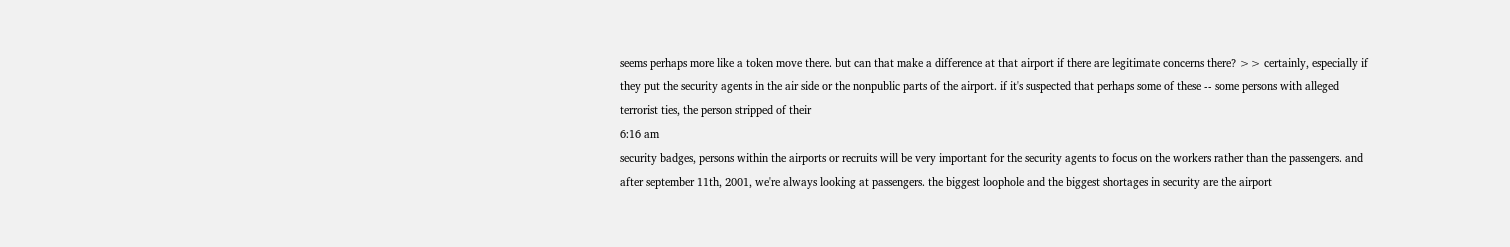seems perhaps more like a token move there. but can that make a difference at that airport if there are legitimate concerns there? >> certainly, especially if they put the security agents in the air side or the nonpublic parts of the airport. if it's suspected that perhaps some of these -- some persons with alleged terrorist ties, the person stripped of their
6:16 am
security badges, persons within the airports or recruits will be very important for the security agents to focus on the workers rather than the passengers. and after september 11th, 2001, we're always looking at passengers. the biggest loophole and the biggest shortages in security are the airport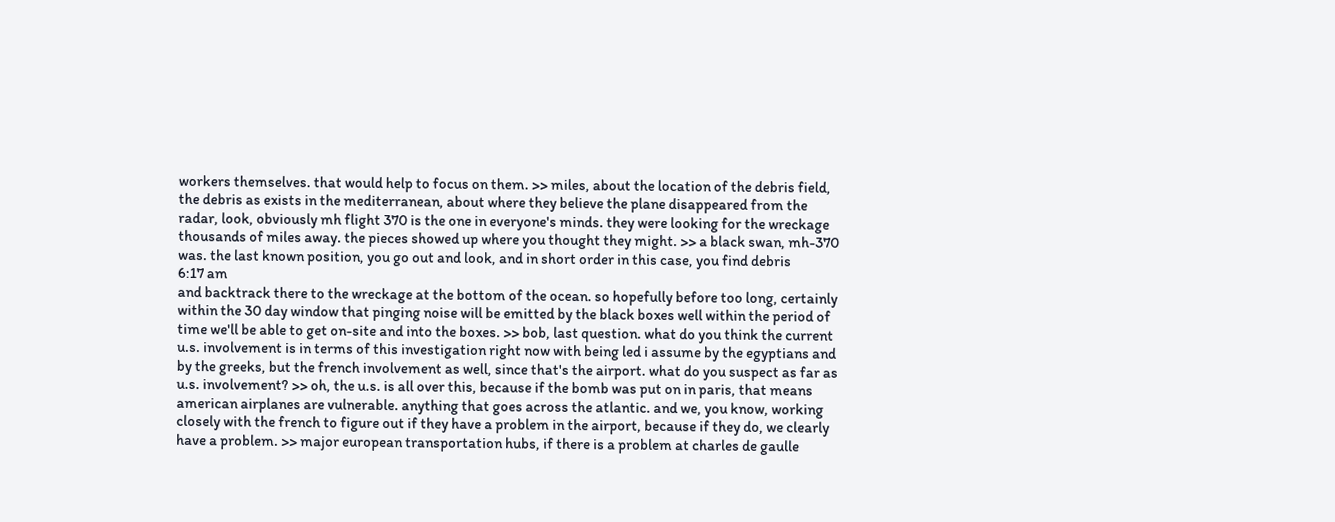workers themselves. that would help to focus on them. >> miles, about the location of the debris field, the debris as exists in the mediterranean, about where they believe the plane disappeared from the radar, look, obviously mh flight 370 is the one in everyone's minds. they were looking for the wreckage thousands of miles away. the pieces showed up where you thought they might. >> a black swan, mh-370 was. the last known position, you go out and look, and in short order in this case, you find debris
6:17 am
and backtrack there to the wreckage at the bottom of the ocean. so hopefully before too long, certainly within the 30 day window that pinging noise will be emitted by the black boxes well within the period of time we'll be able to get on-site and into the boxes. >> bob, last question. what do you think the current u.s. involvement is in terms of this investigation right now with being led i assume by the egyptians and by the greeks, but the french involvement as well, since that's the airport. what do you suspect as far as u.s. involvement? >> oh, the u.s. is all over this, because if the bomb was put on in paris, that means american airplanes are vulnerable. anything that goes across the atlantic. and we, you know, working closely with the french to figure out if they have a problem in the airport, because if they do, we clearly have a problem. >> major european transportation hubs, if there is a problem at charles de gaulle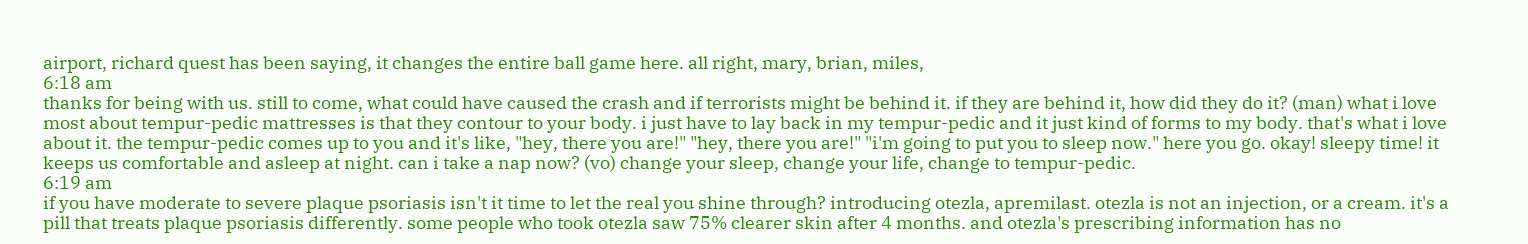airport, richard quest has been saying, it changes the entire ball game here. all right, mary, brian, miles,
6:18 am
thanks for being with us. still to come, what could have caused the crash and if terrorists might be behind it. if they are behind it, how did they do it? (man) what i love most about tempur-pedic mattresses is that they contour to your body. i just have to lay back in my tempur-pedic and it just kind of forms to my body. that's what i love about it. the tempur-pedic comes up to you and it's like, "hey, there you are!" "hey, there you are!" "i'm going to put you to sleep now." here you go. okay! sleepy time! it keeps us comfortable and asleep at night. can i take a nap now? (vo) change your sleep, change your life, change to tempur-pedic.
6:19 am
if you have moderate to severe plaque psoriasis isn't it time to let the real you shine through? introducing otezla, apremilast. otezla is not an injection, or a cream. it's a pill that treats plaque psoriasis differently. some people who took otezla saw 75% clearer skin after 4 months. and otezla's prescribing information has no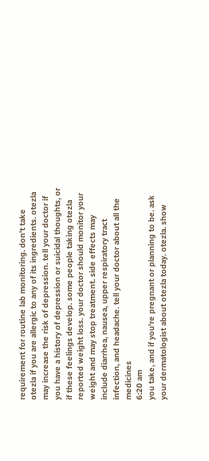requirement for routine lab monitoring. don't take otezla if you are allergic to any of its ingredients. otezla may increase the risk of depression. tell your doctor if you have a history of depression or suicidal thoughts, or if these feelings develop. some people taking otezla reported weight loss. your doctor should monitor your weight and may stop treatment. side effects may include diarrhea, nausea, upper respiratory tract infection, and headache. tell your doctor about all the medicines
6:20 am
you take, and if you're pregnant or planning to be. ask your dermatologist about otezla today. otezla. show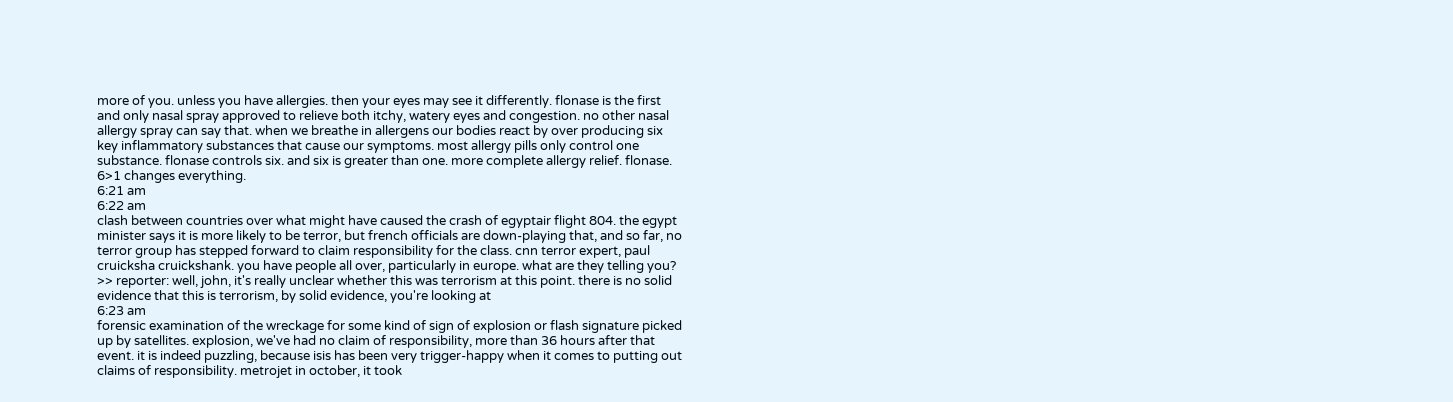more of you. unless you have allergies. then your eyes may see it differently. flonase is the first and only nasal spray approved to relieve both itchy, watery eyes and congestion. no other nasal allergy spray can say that. when we breathe in allergens our bodies react by over producing six key inflammatory substances that cause our symptoms. most allergy pills only control one substance. flonase controls six. and six is greater than one. more complete allergy relief. flonase. 6>1 changes everything.
6:21 am
6:22 am
clash between countries over what might have caused the crash of egyptair flight 804. the egypt minister says it is more likely to be terror, but french officials are down-playing that, and so far, no terror group has stepped forward to claim responsibility for the class. cnn terror expert, paul cruicksha cruickshank. you have people all over, particularly in europe. what are they telling you? >> reporter: well, john, it's really unclear whether this was terrorism at this point. there is no solid evidence that this is terrorism, by solid evidence, you're looking at
6:23 am
forensic examination of the wreckage for some kind of sign of explosion or flash signature picked up by satellites. explosion, we've had no claim of responsibility, more than 36 hours after that event. it is indeed puzzling, because isis has been very trigger-happy when it comes to putting out claims of responsibility. metrojet in october, it took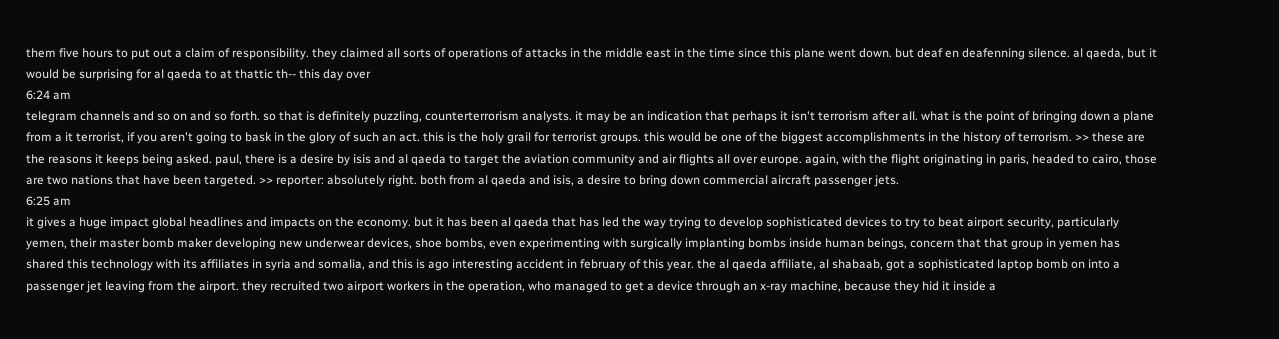them five hours to put out a claim of responsibility. they claimed all sorts of operations of attacks in the middle east in the time since this plane went down. but deaf en deafenning silence. al qaeda, but it would be surprising for al qaeda to at thattic th-- this day over
6:24 am
telegram channels and so on and so forth. so that is definitely puzzling, counterterrorism analysts. it may be an indication that perhaps it isn't terrorism after all. what is the point of bringing down a plane from a it terrorist, if you aren't going to bask in the glory of such an act. this is the holy grail for terrorist groups. this would be one of the biggest accomplishments in the history of terrorism. >> these are the reasons it keeps being asked. paul, there is a desire by isis and al qaeda to target the aviation community and air flights all over europe. again, with the flight originating in paris, headed to cairo, those are two nations that have been targeted. >> reporter: absolutely right. both from al qaeda and isis, a desire to bring down commercial aircraft passenger jets.
6:25 am
it gives a huge impact global headlines and impacts on the economy. but it has been al qaeda that has led the way trying to develop sophisticated devices to try to beat airport security, particularly yemen, their master bomb maker developing new underwear devices, shoe bombs, even experimenting with surgically implanting bombs inside human beings, concern that that group in yemen has shared this technology with its affiliates in syria and somalia, and this is ago interesting accident in february of this year. the al qaeda affiliate, al shabaab, got a sophisticated laptop bomb on into a passenger jet leaving from the airport. they recruited two airport workers in the operation, who managed to get a device through an x-ray machine, because they hid it inside a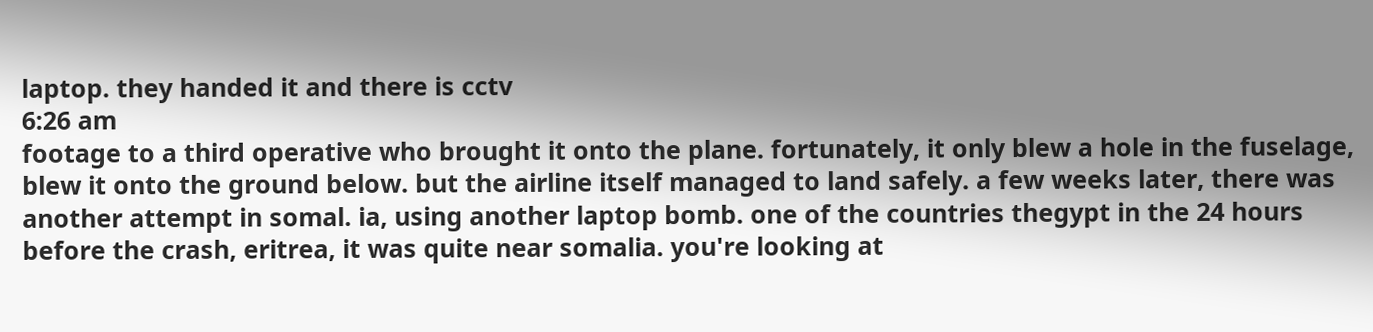laptop. they handed it and there is cctv
6:26 am
footage to a third operative who brought it onto the plane. fortunately, it only blew a hole in the fuselage, blew it onto the ground below. but the airline itself managed to land safely. a few weeks later, there was another attempt in somal. ia, using another laptop bomb. one of the countries thegypt in the 24 hours before the crash, eritrea, it was quite near somalia. you're looking at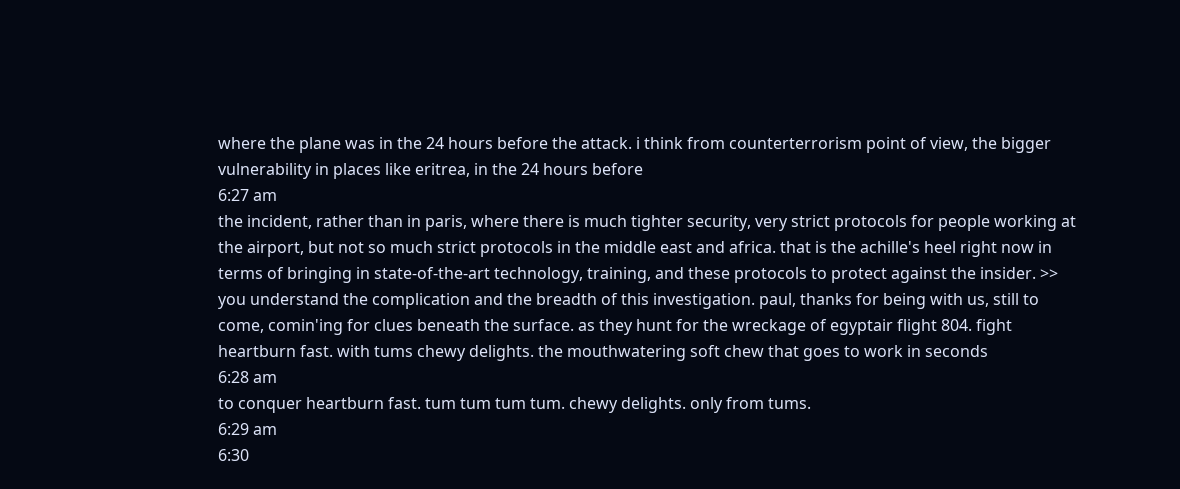where the plane was in the 24 hours before the attack. i think from counterterrorism point of view, the bigger vulnerability in places like eritrea, in the 24 hours before
6:27 am
the incident, rather than in paris, where there is much tighter security, very strict protocols for people working at the airport, but not so much strict protocols in the middle east and africa. that is the achille's heel right now in terms of bringing in state-of-the-art technology, training, and these protocols to protect against the insider. >> you understand the complication and the breadth of this investigation. paul, thanks for being with us, still to come, comin'ing for clues beneath the surface. as they hunt for the wreckage of egyptair flight 804. fight heartburn fast. with tums chewy delights. the mouthwatering soft chew that goes to work in seconds
6:28 am
to conquer heartburn fast. tum tum tum tum. chewy delights. only from tums.
6:29 am
6:30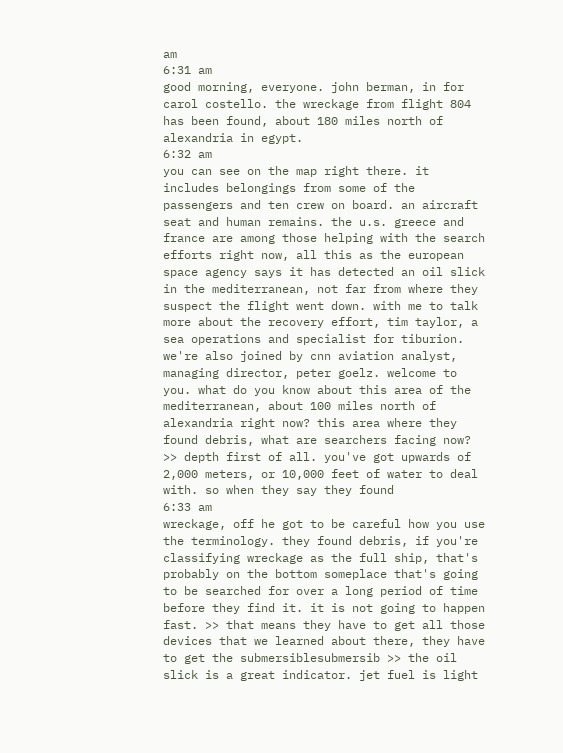am
6:31 am
good morning, everyone. john berman, in for carol costello. the wreckage from flight 804 has been found, about 180 miles north of alexandria in egypt.
6:32 am
you can see on the map right there. it includes belongings from some of the passengers and ten crew on board. an aircraft seat and human remains. the u.s. greece and france are among those helping with the search efforts right now, all this as the european space agency says it has detected an oil slick in the mediterranean, not far from where they suspect the flight went down. with me to talk more about the recovery effort, tim taylor, a sea operations and specialist for tiburion. we're also joined by cnn aviation analyst, managing director, peter goelz. welcome to you. what do you know about this area of the mediterranean, about 100 miles north of alexandria right now? this area where they found debris, what are searchers facing now? >> depth first of all. you've got upwards of 2,000 meters, or 10,000 feet of water to deal with. so when they say they found
6:33 am
wreckage, off he got to be careful how you use the terminology. they found debris, if you're classifying wreckage as the full ship, that's probably on the bottom someplace that's going to be searched for over a long period of time before they find it. it is not going to happen fast. >> that means they have to get all those devices that we learned about there, they have to get the submersiblesubmersib >> the oil slick is a great indicator. jet fuel is light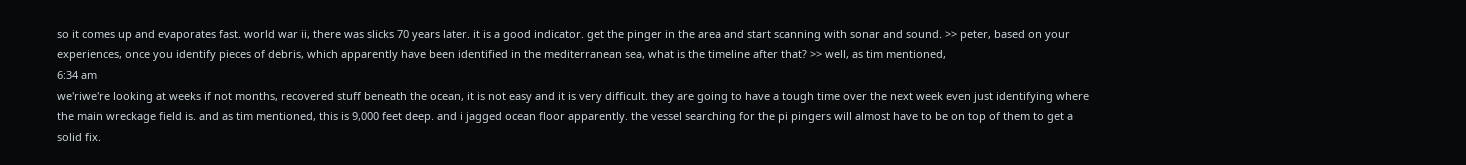so it comes up and evaporates fast. world war ii, there was slicks 70 years later. it is a good indicator. get the pinger in the area and start scanning with sonar and sound. >> peter, based on your experiences, once you identify pieces of debris, which apparently have been identified in the mediterranean sea, what is the timeline after that? >> well, as tim mentioned,
6:34 am
we'riwe're looking at weeks if not months, recovered stuff beneath the ocean, it is not easy and it is very difficult. they are going to have a tough time over the next week even just identifying where the main wreckage field is. and as tim mentioned, this is 9,000 feet deep. and i jagged ocean floor apparently. the vessel searching for the pi pingers will almost have to be on top of them to get a solid fix.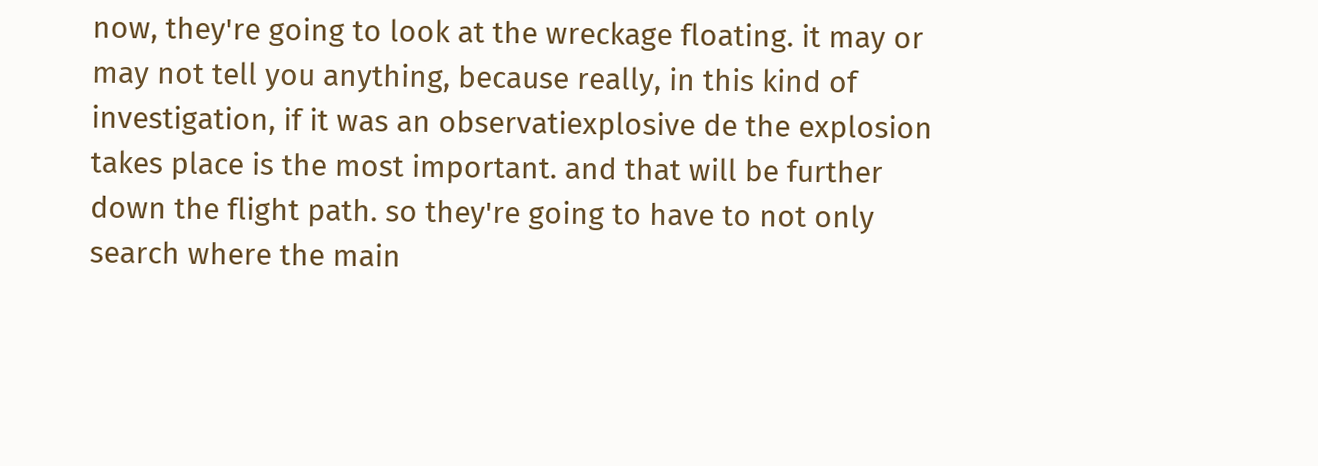now, they're going to look at the wreckage floating. it may or may not tell you anything, because really, in this kind of investigation, if it was an observatiexplosive de the explosion takes place is the most important. and that will be further down the flight path. so they're going to have to not only search where the main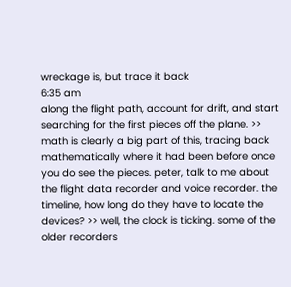wreckage is, but trace it back
6:35 am
along the flight path, account for drift, and start searching for the first pieces off the plane. >> math is clearly a big part of this, tracing back mathematically where it had been before once you do see the pieces. peter, talk to me about the flight data recorder and voice recorder. the timeline, how long do they have to locate the devices? >> well, the clock is ticking. some of the older recorders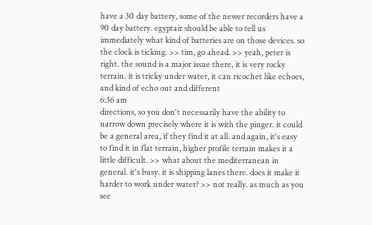have a 30 day battery, some of the newer recorders have a 90 day battery. egyptair should be able to tell us immediately what kind of batteries are on those devices. so the clock is ticking. >> tim, go ahead. >> yeah, peter is right. the sound is a major issue there, it is very rocky terrain. it is tricky under water, it can ricochet like echoes, and kind of echo out and different
6:36 am
directions, so you don't necessarily have the ability to narrow down precisely where it is with the pinger. it could be a general area, if they find it at all. and again, it's easy to find it in flat terrain, higher profile terrain makes it a little difficult. >> what about the mediterranean in general. it's busy. it is shipping lanes there. does it make it harder to work under water? >> not really. as much as you see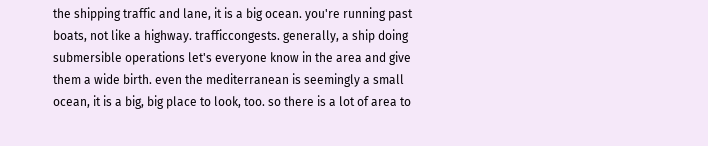the shipping traffic and lane, it is a big ocean. you're running past boats, not like a highway. trafficcongests. generally, a ship doing submersible operations let's everyone know in the area and give them a wide birth. even the mediterranean is seemingly a small ocean, it is a big, big place to look, too. so there is a lot of area to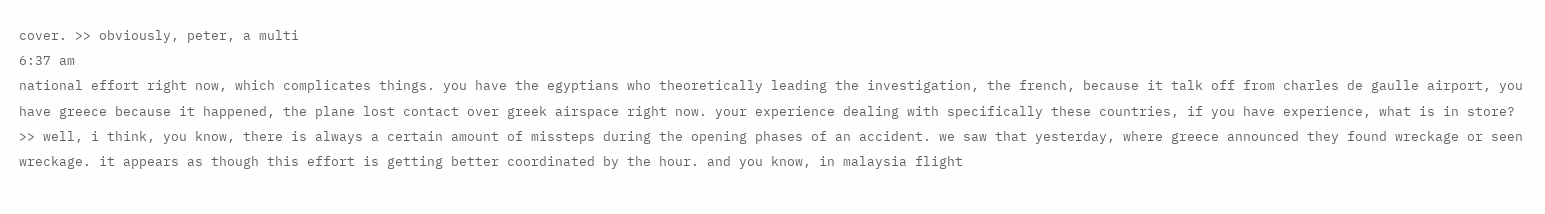cover. >> obviously, peter, a multi
6:37 am
national effort right now, which complicates things. you have the egyptians who theoretically leading the investigation, the french, because it talk off from charles de gaulle airport, you have greece because it happened, the plane lost contact over greek airspace right now. your experience dealing with specifically these countries, if you have experience, what is in store? >> well, i think, you know, there is always a certain amount of missteps during the opening phases of an accident. we saw that yesterday, where greece announced they found wreckage or seen wreckage. it appears as though this effort is getting better coordinated by the hour. and you know, in malaysia flight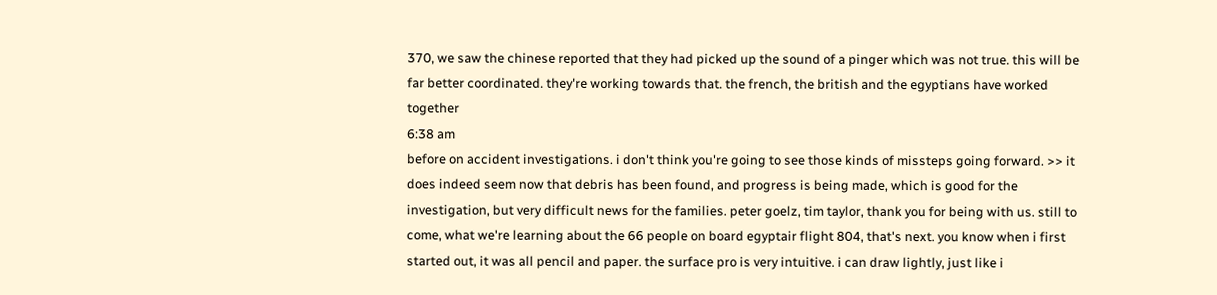370, we saw the chinese reported that they had picked up the sound of a pinger which was not true. this will be far better coordinated. they're working towards that. the french, the british and the egyptians have worked together
6:38 am
before on accident investigations. i don't think you're going to see those kinds of missteps going forward. >> it does indeed seem now that debris has been found, and progress is being made, which is good for the investigation, but very difficult news for the families. peter goelz, tim taylor, thank you for being with us. still to come, what we're learning about the 66 people on board egyptair flight 804, that's next. you know when i first started out, it was all pencil and paper. the surface pro is very intuitive. i can draw lightly, just like i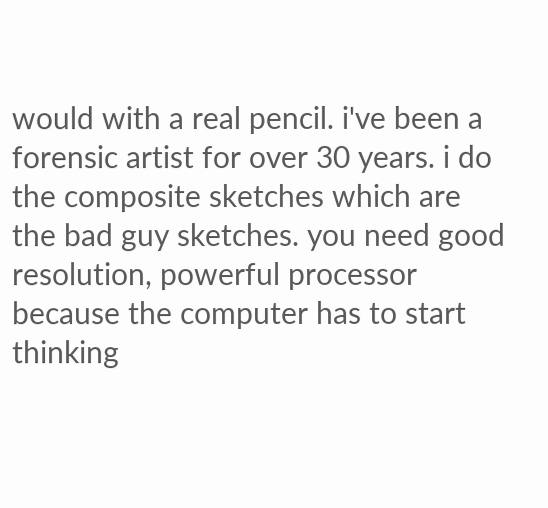would with a real pencil. i've been a forensic artist for over 30 years. i do the composite sketches which are the bad guy sketches. you need good resolution, powerful processor because the computer has to start thinking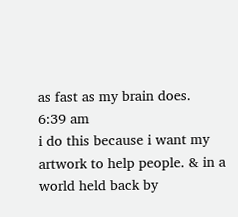as fast as my brain does.
6:39 am
i do this because i want my artwork to help people. & in a world held back by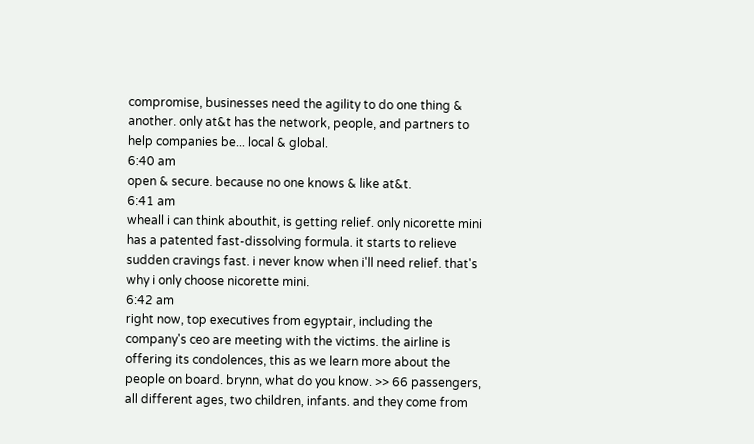compromise, businesses need the agility to do one thing & another. only at&t has the network, people, and partners to help companies be... local & global.
6:40 am
open & secure. because no one knows & like at&t.
6:41 am
wheall i can think abouthit, is getting relief. only nicorette mini has a patented fast-dissolving formula. it starts to relieve sudden cravings fast. i never know when i'll need relief. that's why i only choose nicorette mini.
6:42 am
right now, top executives from egyptair, including the company's ceo are meeting with the victims. the airline is offering its condolences, this as we learn more about the people on board. brynn, what do you know. >> 66 passengers, all different ages, two children, infants. and they come from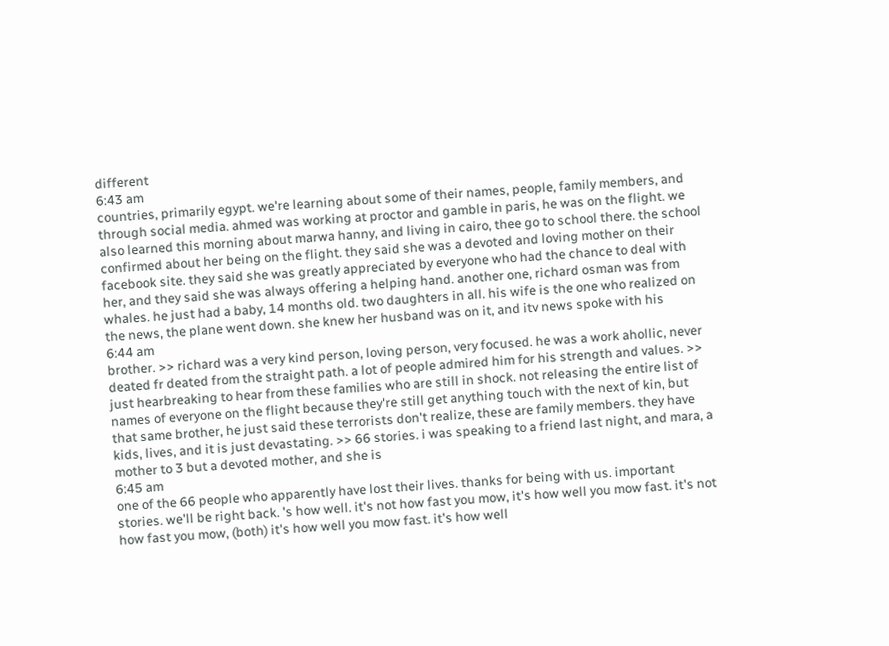different
6:43 am
countries, primarily egypt. we're learning about some of their names, people, family members, and through social media. ahmed was working at proctor and gamble in paris, he was on the flight. we also learned this morning about marwa hanny, and living in cairo, thee go to school there. the school confirmed about her being on the flight. they said she was a devoted and loving mother on their facebook site. they said she was greatly appreciated by everyone who had the chance to deal with her, and they said she was always offering a helping hand. another one, richard osman was from whales. he just had a baby, 14 months old. two daughters in all. his wife is the one who realized on the news, the plane went down. she knew her husband was on it, and itv news spoke with his
6:44 am
brother. >> richard was a very kind person, loving person, very focused. he was a work ahollic, never deated fr deated from the straight path. a lot of people admired him for his strength and values. >> just hearbreaking to hear from these families who are still in shock. not releasing the entire list of names of everyone on the flight because they're still get anything touch with the next of kin, but that same brother, he just said these terrorists don't realize, these are family members. they have kids, lives, and it is just devastating. >> 66 stories. i was speaking to a friend last night, and mara, a mother to 3 but a devoted mother, and she is
6:45 am
one of the 66 people who apparently have lost their lives. thanks for being with us. important stories. we'll be right back. 's how well. it's not how fast you mow, it's how well you mow fast. it's not how fast you mow, (both) it's how well you mow fast. it's how well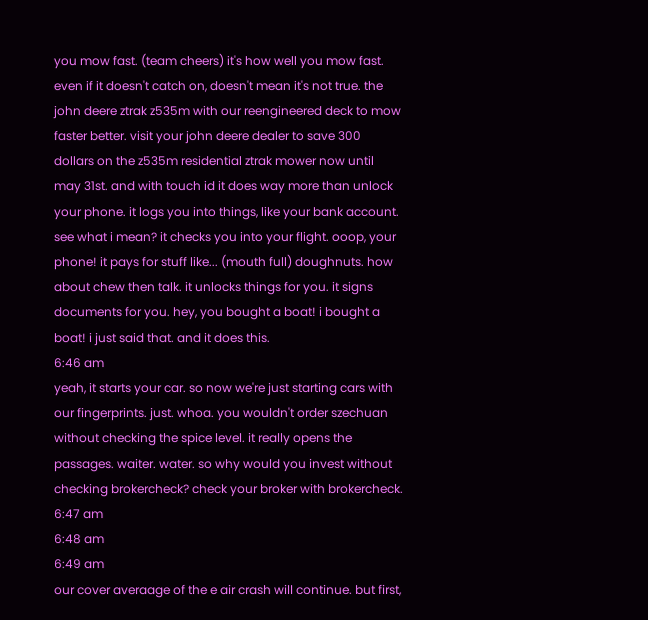you mow fast. (team cheers) it's how well you mow fast. even if it doesn't catch on, doesn't mean it's not true. the john deere ztrak z535m with our reengineered deck to mow faster better. visit your john deere dealer to save 300 dollars on the z535m residential ztrak mower now until may 31st. and with touch id it does way more than unlock your phone. it logs you into things, like your bank account. see what i mean? it checks you into your flight. ooop, your phone! it pays for stuff like... (mouth full) doughnuts. how about chew then talk. it unlocks things for you. it signs documents for you. hey, you bought a boat! i bought a boat! i just said that. and it does this.
6:46 am
yeah, it starts your car. so now we're just starting cars with our fingerprints. just. whoa. you wouldn't order szechuan without checking the spice level. it really opens the passages. waiter. water. so why would you invest without checking brokercheck? check your broker with brokercheck.
6:47 am
6:48 am
6:49 am
our cover averaage of the e air crash will continue. but first,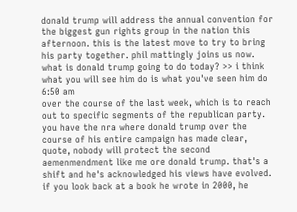donald trump will address the annual convention for the biggest gun rights group in the nation this afternoon. this is the latest move to try to bring his party together. phil mattingly joins us now. what is donald trump going to do today? >> i think what you will see him do is what you've seen him do
6:50 am
over the course of the last week, which is to reach out to specific segments of the republican party. you have the nra where donald trump over the course of his entire campaign has made clear, quote, nobody will protect the second aemenmendment like me ore donald trump. that's a shift and he's acknowledged his views have evolved. if you look back at a book he wrote in 2000, he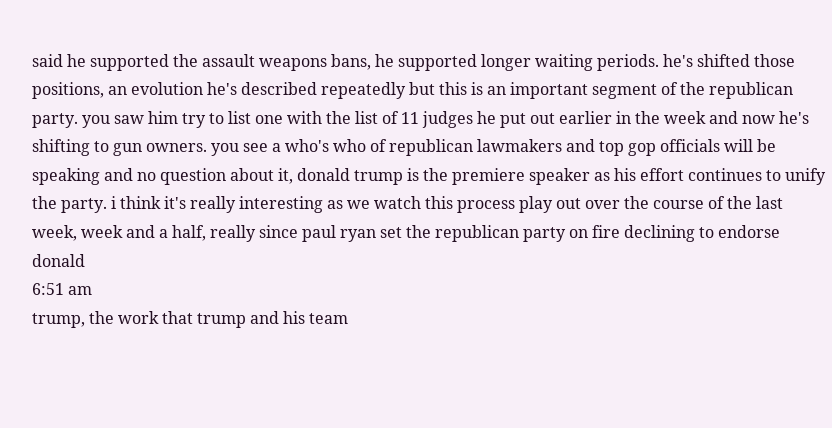said he supported the assault weapons bans, he supported longer waiting periods. he's shifted those positions, an evolution he's described repeatedly but this is an important segment of the republican party. you saw him try to list one with the list of 11 judges he put out earlier in the week and now he's shifting to gun owners. you see a who's who of republican lawmakers and top gop officials will be speaking and no question about it, donald trump is the premiere speaker as his effort continues to unify the party. i think it's really interesting as we watch this process play out over the course of the last week, week and a half, really since paul ryan set the republican party on fire declining to endorse donald
6:51 am
trump, the work that trump and his team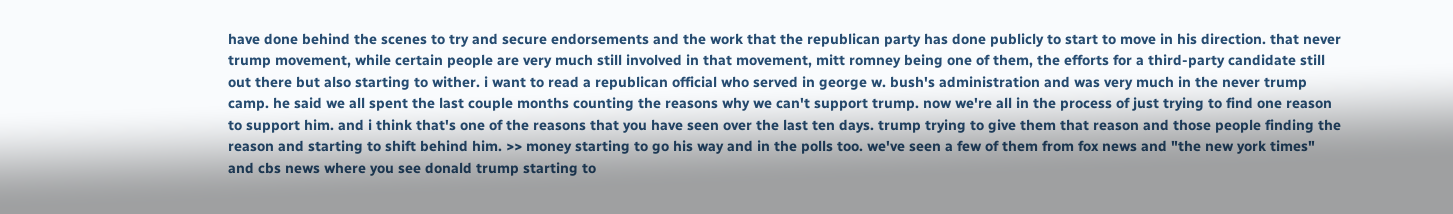have done behind the scenes to try and secure endorsements and the work that the republican party has done publicly to start to move in his direction. that never trump movement, while certain people are very much still involved in that movement, mitt romney being one of them, the efforts for a third-party candidate still out there but also starting to wither. i want to read a republican official who served in george w. bush's administration and was very much in the never trump camp. he said we all spent the last couple months counting the reasons why we can't support trump. now we're all in the process of just trying to find one reason to support him. and i think that's one of the reasons that you have seen over the last ten days. trump trying to give them that reason and those people finding the reason and starting to shift behind him. >> money starting to go his way and in the polls too. we've seen a few of them from fox news and "the new york times" and cbs news where you see donald trump starting to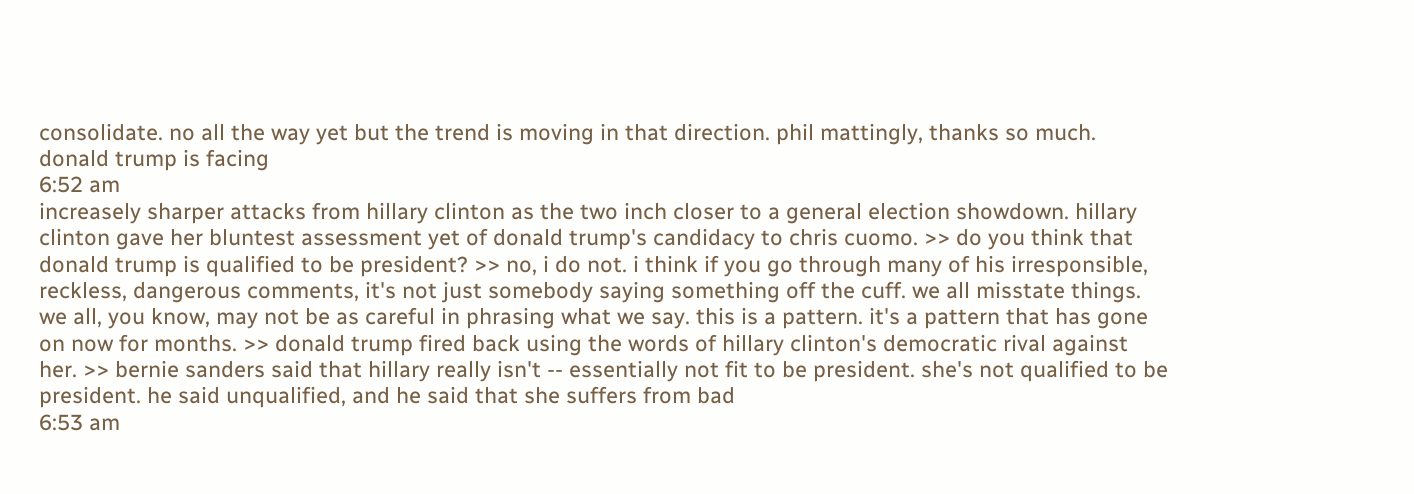consolidate. no all the way yet but the trend is moving in that direction. phil mattingly, thanks so much. donald trump is facing
6:52 am
increasely sharper attacks from hillary clinton as the two inch closer to a general election showdown. hillary clinton gave her bluntest assessment yet of donald trump's candidacy to chris cuomo. >> do you think that donald trump is qualified to be president? >> no, i do not. i think if you go through many of his irresponsible, reckless, dangerous comments, it's not just somebody saying something off the cuff. we all misstate things. we all, you know, may not be as careful in phrasing what we say. this is a pattern. it's a pattern that has gone on now for months. >> donald trump fired back using the words of hillary clinton's democratic rival against her. >> bernie sanders said that hillary really isn't -- essentially not fit to be president. she's not qualified to be president. he said unqualified, and he said that she suffers from bad
6:53 am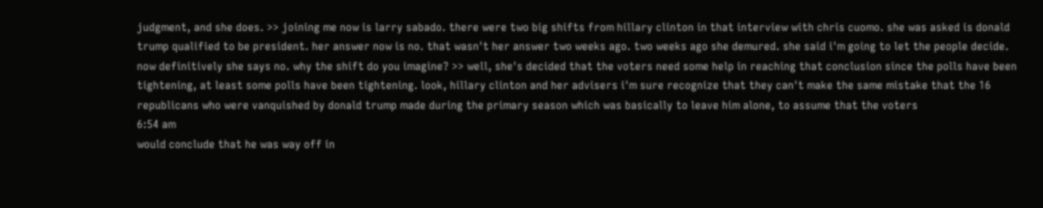judgment, and she does. >> joining me now is larry sabado. there were two big shifts from hillary clinton in that interview with chris cuomo. she was asked is donald trump qualified to be president. her answer now is no. that wasn't her answer two weeks ago. two weeks ago she demured. she said i'm going to let the people decide. now definitively she says no. why the shift do you imagine? >> well, she's decided that the voters need some help in reaching that conclusion since the polls have been tightening, at least some polls have been tightening. look, hillary clinton and her advisers i'm sure recognize that they can't make the same mistake that the 16 republicans who were vanquished by donald trump made during the primary season which was basically to leave him alone, to assume that the voters
6:54 am
would conclude that he was way off in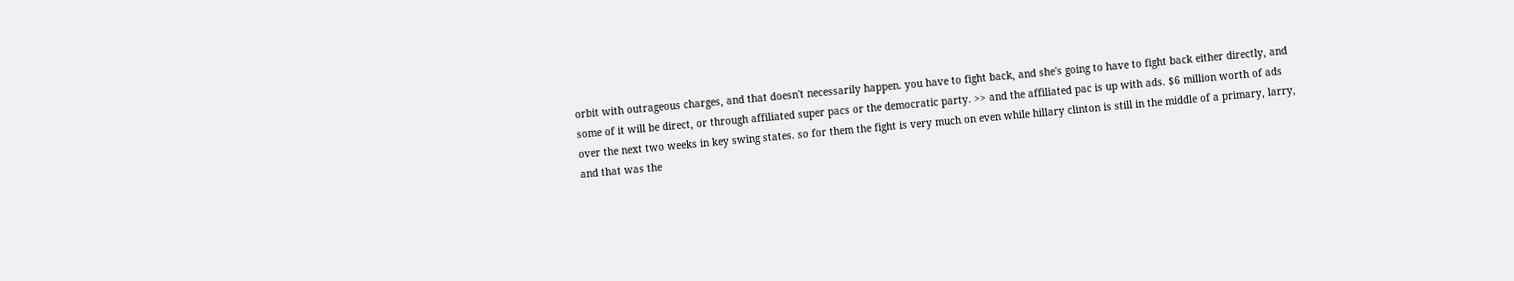orbit with outrageous charges, and that doesn't necessarily happen. you have to fight back, and she's going to have to fight back either directly, and some of it will be direct, or through affiliated super pacs or the democratic party. >> and the affiliated pac is up with ads. $6 million worth of ads over the next two weeks in key swing states. so for them the fight is very much on even while hillary clinton is still in the middle of a primary, larry, and that was the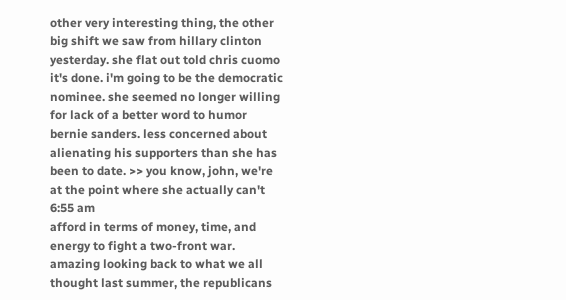other very interesting thing, the other big shift we saw from hillary clinton yesterday. she flat out told chris cuomo it's done. i'm going to be the democratic nominee. she seemed no longer willing for lack of a better word to humor bernie sanders. less concerned about alienating his supporters than she has been to date. >> you know, john, we're at the point where she actually can't
6:55 am
afford in terms of money, time, and energy to fight a two-front war. amazing looking back to what we all thought last summer, the republicans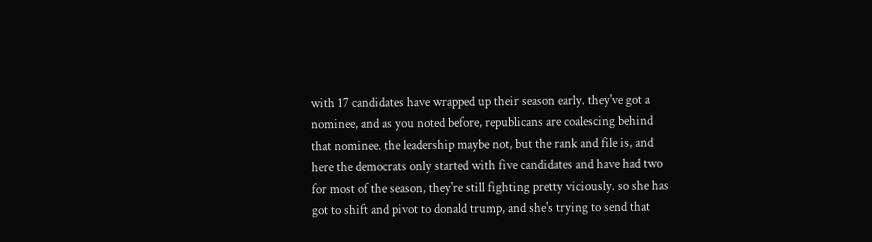with 17 candidates have wrapped up their season early. they've got a nominee, and as you noted before, republicans are coalescing behind that nominee. the leadership maybe not, but the rank and file is, and here the democrats only started with five candidates and have had two for most of the season, they're still fighting pretty viciously. so she has got to shift and pivot to donald trump, and she's trying to send that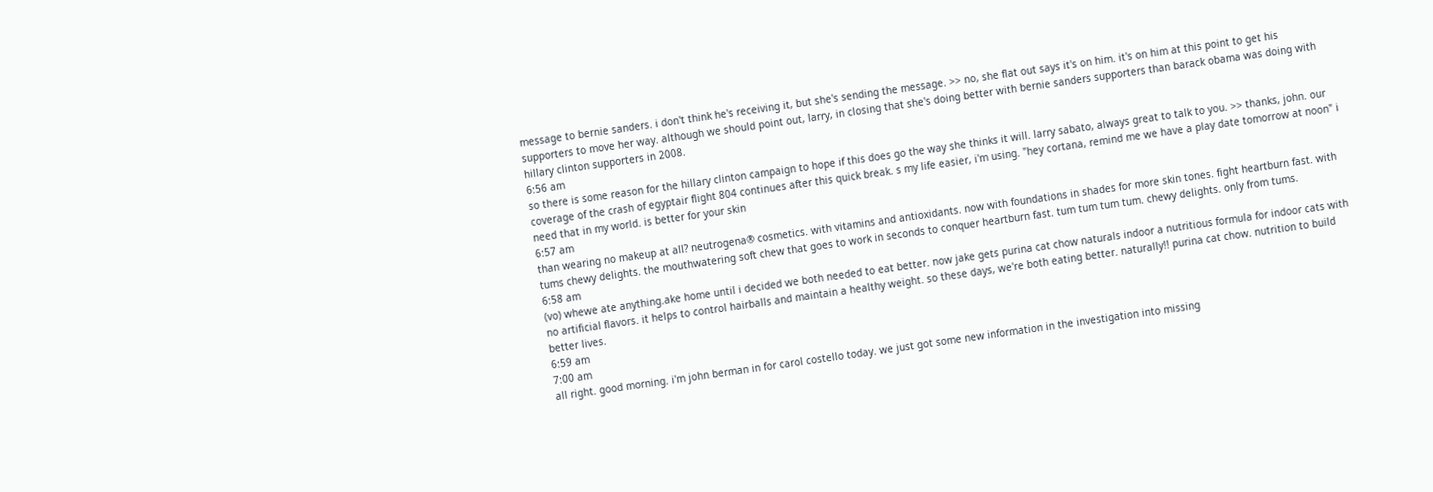message to bernie sanders. i don't think he's receiving it, but she's sending the message. >> no, she flat out says it's on him. it's on him at this point to get his supporters to move her way. although we should point out, larry, in closing that she's doing better with bernie sanders supporters than barack obama was doing with hillary clinton supporters in 2008.
6:56 am
so there is some reason for the hillary clinton campaign to hope if this does go the way she thinks it will. larry sabato, always great to talk to you. >> thanks, john. our coverage of the crash of egyptair flight 804 continues after this quick break. s my life easier, i'm using. "hey cortana, remind me we have a play date tomorrow at noon" i need that in my world. is better for your skin
6:57 am
than wearing no makeup at all? neutrogena® cosmetics. with vitamins and antioxidants. now with foundations in shades for more skin tones. fight heartburn fast. with tums chewy delights. the mouthwatering soft chew that goes to work in seconds to conquer heartburn fast. tum tum tum tum. chewy delights. only from tums.
6:58 am
(vo) whewe ate anything.ake home until i decided we both needed to eat better. now jake gets purina cat chow naturals indoor a nutritious formula for indoor cats with no artificial flavors. it helps to control hairballs and maintain a healthy weight. so these days, we're both eating better. naturally!! purina cat chow. nutrition to build better lives.
6:59 am
7:00 am
all right. good morning. i'm john berman in for carol costello today. we just got some new information in the investigation into missing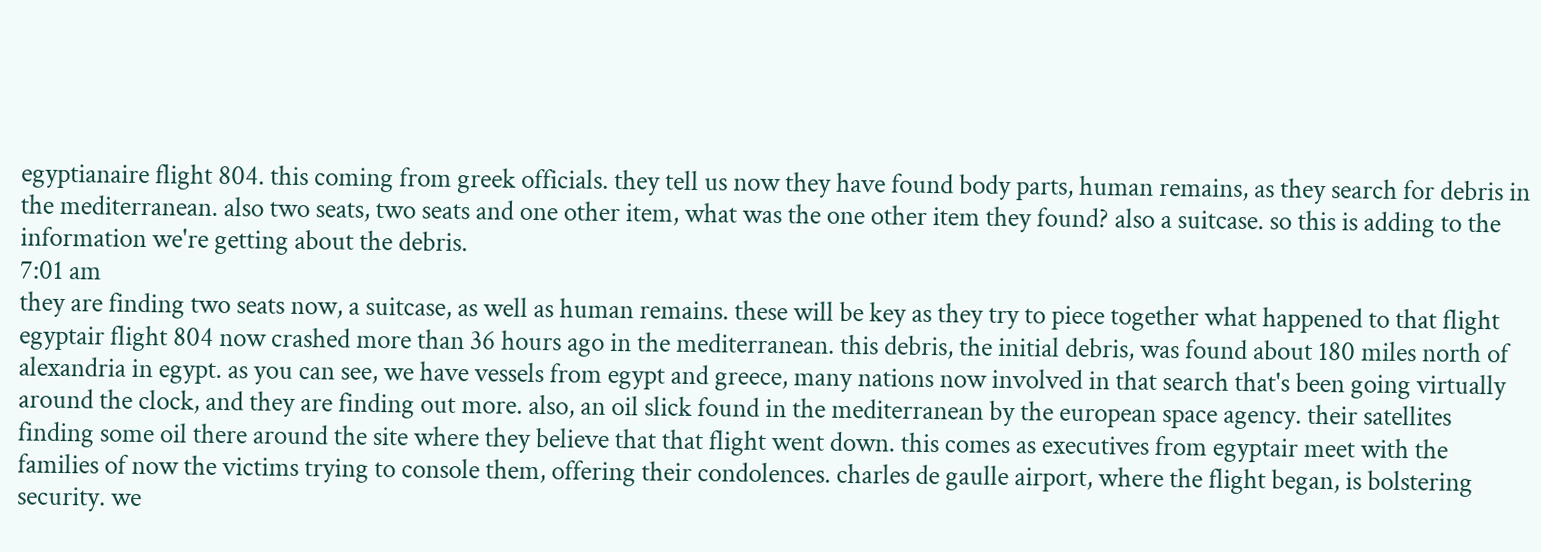egyptianaire flight 804. this coming from greek officials. they tell us now they have found body parts, human remains, as they search for debris in the mediterranean. also two seats, two seats and one other item, what was the one other item they found? also a suitcase. so this is adding to the information we're getting about the debris.
7:01 am
they are finding two seats now, a suitcase, as well as human remains. these will be key as they try to piece together what happened to that flight egyptair flight 804 now crashed more than 36 hours ago in the mediterranean. this debris, the initial debris, was found about 180 miles north of alexandria in egypt. as you can see, we have vessels from egypt and greece, many nations now involved in that search that's been going virtually around the clock, and they are finding out more. also, an oil slick found in the mediterranean by the european space agency. their satellites finding some oil there around the site where they believe that that flight went down. this comes as executives from egyptair meet with the families of now the victims trying to console them, offering their condolences. charles de gaulle airport, where the flight began, is bolstering security. we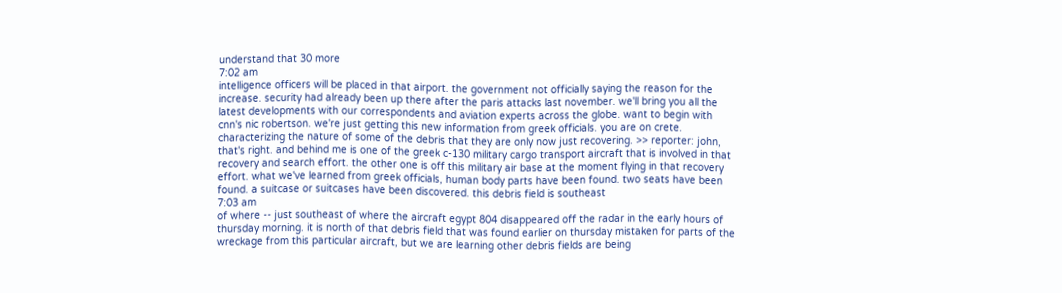understand that 30 more
7:02 am
intelligence officers will be placed in that airport. the government not officially saying the reason for the increase. security had already been up there after the paris attacks last november. we'll bring you all the latest developments with our correspondents and aviation experts across the globe. want to begin with cnn's nic robertson. we're just getting this new information from greek officials. you are on crete. characterizing the nature of some of the debris that they are only now just recovering. >> reporter: john, that's right. and behind me is one of the greek c-130 military cargo transport aircraft that is involved in that recovery and search effort. the other one is off this military air base at the moment flying in that recovery effort. what we've learned from greek officials, human body parts have been found. two seats have been found. a suitcase or suitcases have been discovered. this debris field is southeast
7:03 am
of where -- just southeast of where the aircraft egypt 804 disappeared off the radar in the early hours of thursday morning. it is north of that debris field that was found earlier on thursday mistaken for parts of the wreckage from this particular aircraft, but we are learning other debris fields are being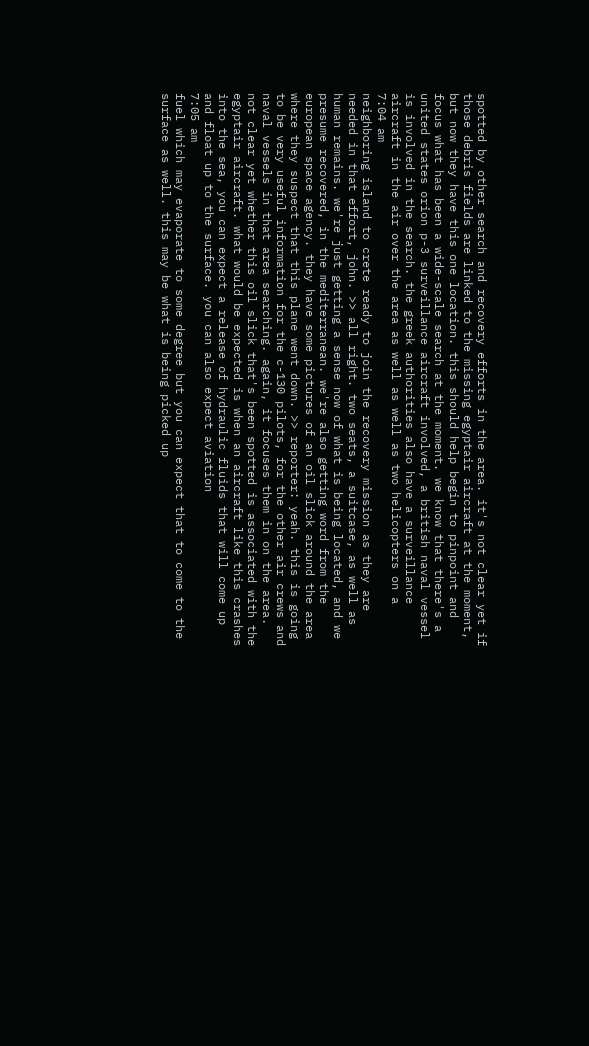spotted by other search and recovery efforts in the area. it's not clear yet if those debris fields are linked to the missing egyptair aircraft at the moment, but now they have this one location. this should help begin to pinpoint and focus what has been a wide-scale search at the moment. we know that there's a united states orion p-3 surveillance aircraft involved, a british naval vessel is involved in the search. the greek authorities also have a surveillance aircraft in the air over the area as well as well as two helicopters on a
7:04 am
neighboring island to crete ready to join the recovery mission as they are needed in that effort, john. >> all right. two seats, a suitcase, as well as human remains. we're just getting a sense now of what is being located, and we presume recovered, in the mediterranean. we're also getting word from the european space agency. they have some pictures of an oil slick around the area where they suspect that this plane went down. >> reporter: yeah. this is going to be very useful information for the c-130 pilots, for the other air crews and naval vessels in that area searching. again, it focuses them in on the area. not clear yet whether this oil slick that's been spotted is associated with the egyptair aircraft. what would be expected is when an aircraft like this crashes into the sea, you can expect a release of hydraulic fluids that will come up and float up to the surface. you can also expect aviation
7:05 am
fuel which may evaporate to some degree but you can expect that to come to the surface as well. this may be what is being picked up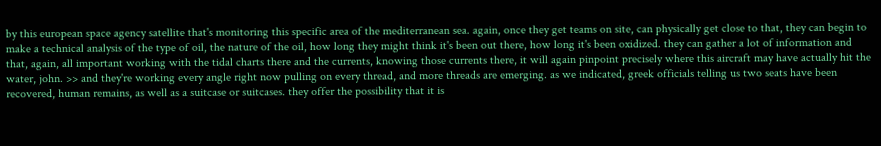by this european space agency satellite that's monitoring this specific area of the mediterranean sea. again, once they get teams on site, can physically get close to that, they can begin to make a technical analysis of the type of oil, the nature of the oil, how long they might think it's been out there, how long it's been oxidized. they can gather a lot of information and that, again, all important working with the tidal charts there and the currents, knowing those currents there, it will again pinpoint precisely where this aircraft may have actually hit the water, john. >> and they're working every angle right now pulling on every thread, and more threads are emerging. as we indicated, greek officials telling us two seats have been recovered, human remains, as well as a suitcase or suitcases. they offer the possibility that it is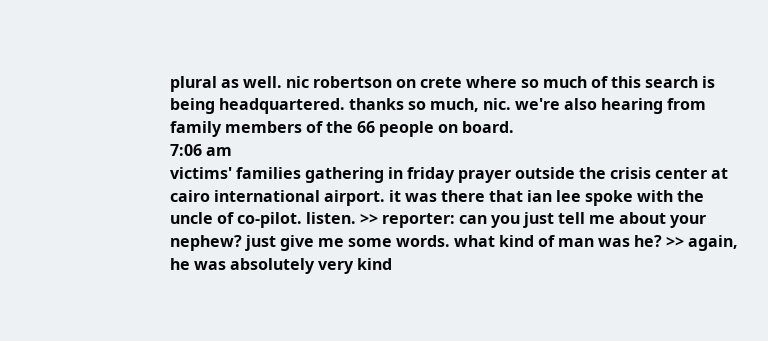plural as well. nic robertson on crete where so much of this search is being headquartered. thanks so much, nic. we're also hearing from family members of the 66 people on board.
7:06 am
victims' families gathering in friday prayer outside the crisis center at cairo international airport. it was there that ian lee spoke with the uncle of co-pilot. listen. >> reporter: can you just tell me about your nephew? just give me some words. what kind of man was he? >> again, he was absolutely very kind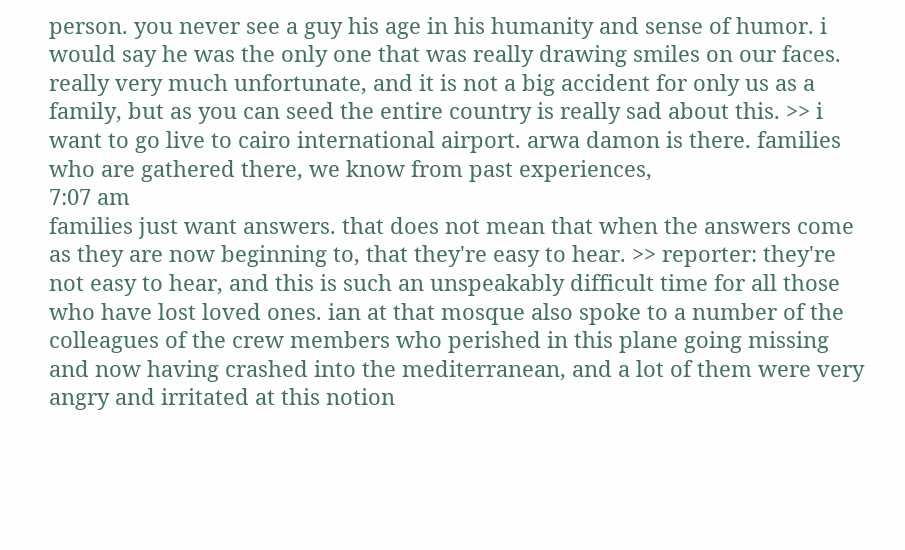person. you never see a guy his age in his humanity and sense of humor. i would say he was the only one that was really drawing smiles on our faces. really very much unfortunate, and it is not a big accident for only us as a family, but as you can seed the entire country is really sad about this. >> i want to go live to cairo international airport. arwa damon is there. families who are gathered there, we know from past experiences,
7:07 am
families just want answers. that does not mean that when the answers come as they are now beginning to, that they're easy to hear. >> reporter: they're not easy to hear, and this is such an unspeakably difficult time for all those who have lost loved ones. ian at that mosque also spoke to a number of the colleagues of the crew members who perished in this plane going missing and now having crashed into the mediterranean, and a lot of them were very angry and irritated at this notion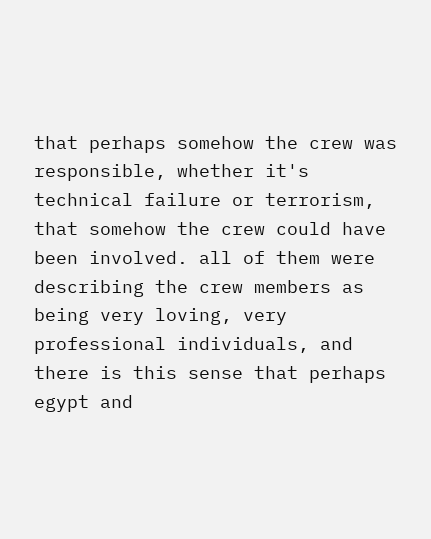that perhaps somehow the crew was responsible, whether it's technical failure or terrorism, that somehow the crew could have been involved. all of them were describing the crew members as being very loving, very professional individuals, and there is this sense that perhaps egypt and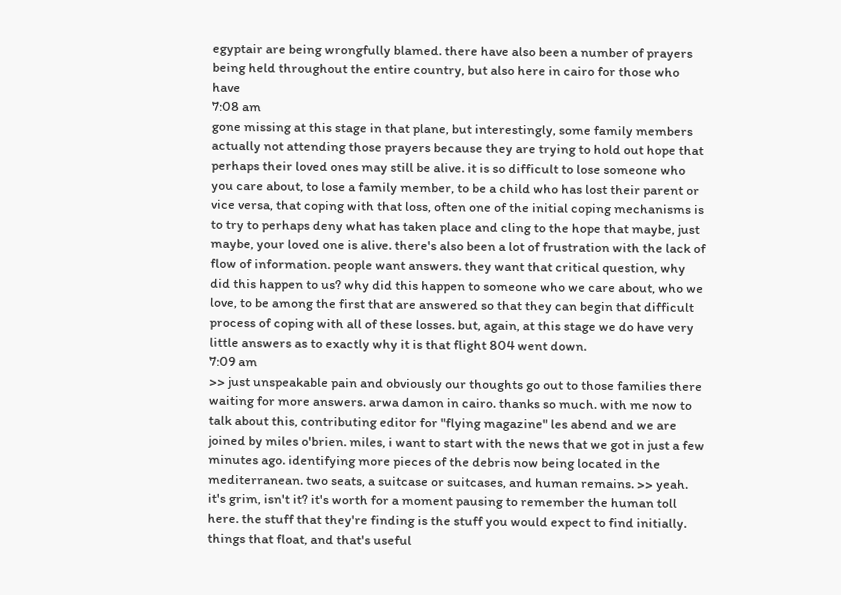egyptair are being wrongfully blamed. there have also been a number of prayers being held throughout the entire country, but also here in cairo for those who have
7:08 am
gone missing at this stage in that plane, but interestingly, some family members actually not attending those prayers because they are trying to hold out hope that perhaps their loved ones may still be alive. it is so difficult to lose someone who you care about, to lose a family member, to be a child who has lost their parent or vice versa, that coping with that loss, often one of the initial coping mechanisms is to try to perhaps deny what has taken place and cling to the hope that maybe, just maybe, your loved one is alive. there's also been a lot of frustration with the lack of flow of information. people want answers. they want that critical question, why did this happen to us? why did this happen to someone who we care about, who we love, to be among the first that are answered so that they can begin that difficult process of coping with all of these losses. but, again, at this stage we do have very little answers as to exactly why it is that flight 804 went down.
7:09 am
>> just unspeakable pain and obviously our thoughts go out to those families there waiting for more answers. arwa damon in cairo. thanks so much. with me now to talk about this, contributing editor for "flying magazine" les abend and we are joined by miles o'brien. miles, i want to start with the news that we got in just a few minutes ago. identifying more pieces of the debris now being located in the mediterranean. two seats, a suitcase or suitcases, and human remains. >> yeah. it's grim, isn't it? it's worth for a moment pausing to remember the human toll here. the stuff that they're finding is the stuff you would expect to find initially. things that float, and that's useful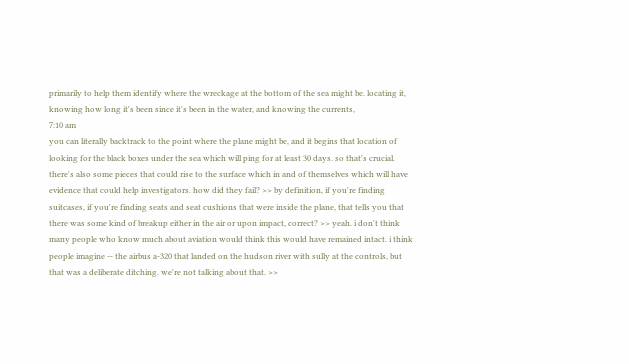primarily to help them identify where the wreckage at the bottom of the sea might be. locating it, knowing how long it's been since it's been in the water, and knowing the currents,
7:10 am
you can literally backtrack to the point where the plane might be, and it begins that location of looking for the black boxes under the sea which will ping for at least 30 days. so that's crucial. there's also some pieces that could rise to the surface which in and of themselves which will have evidence that could help investigators. how did they fail? >> by definition, if you're finding suitcases, if you're finding seats and seat cushions that were inside the plane, that tells you that there was some kind of breakup either in the air or upon impact, correct? >> yeah. i don't think many people who know much about aviation would think this would have remained intact. i think people imagine -- the airbus a-320 that landed on the hudson river with sully at the controls, but that was a deliberate ditching. we're not talking about that. >>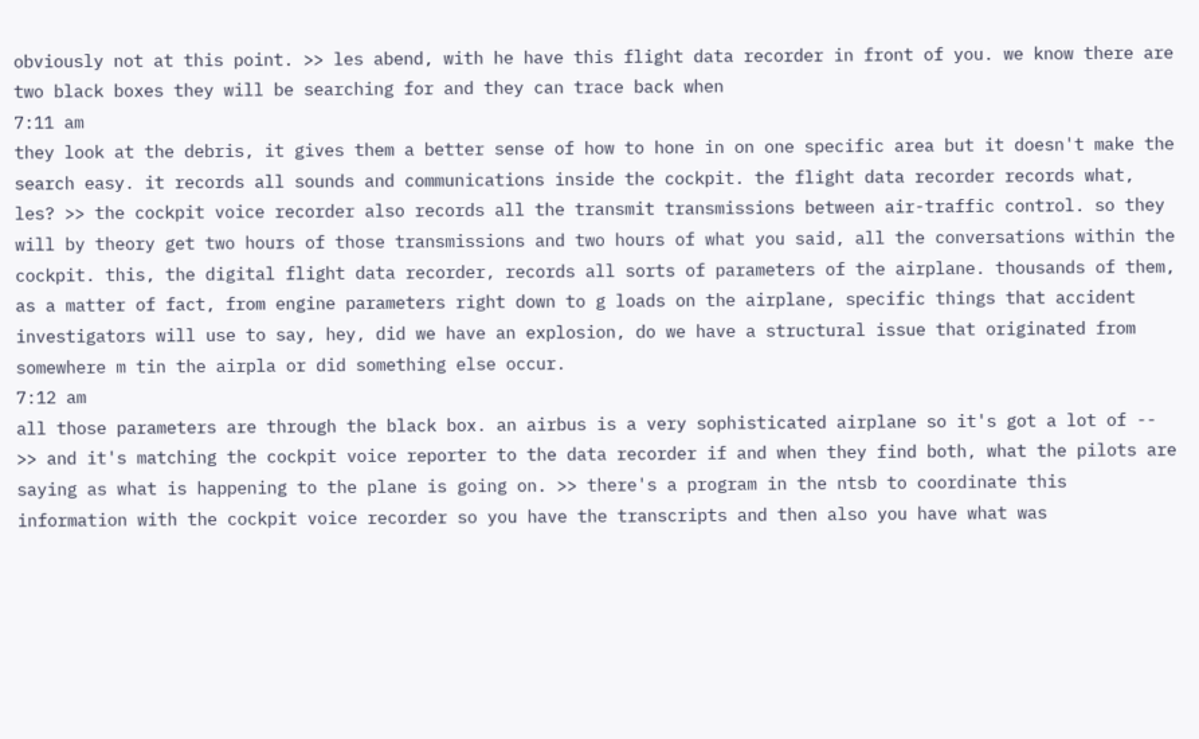obviously not at this point. >> les abend, with he have this flight data recorder in front of you. we know there are two black boxes they will be searching for and they can trace back when
7:11 am
they look at the debris, it gives them a better sense of how to hone in on one specific area but it doesn't make the search easy. it records all sounds and communications inside the cockpit. the flight data recorder records what, les? >> the cockpit voice recorder also records all the transmit transmissions between air-traffic control. so they will by theory get two hours of those transmissions and two hours of what you said, all the conversations within the cockpit. this, the digital flight data recorder, records all sorts of parameters of the airplane. thousands of them, as a matter of fact, from engine parameters right down to g loads on the airplane, specific things that accident investigators will use to say, hey, did we have an explosion, do we have a structural issue that originated from somewhere m tin the airpla or did something else occur.
7:12 am
all those parameters are through the black box. an airbus is a very sophisticated airplane so it's got a lot of -- >> and it's matching the cockpit voice reporter to the data recorder if and when they find both, what the pilots are saying as what is happening to the plane is going on. >> there's a program in the ntsb to coordinate this information with the cockpit voice recorder so you have the transcripts and then also you have what was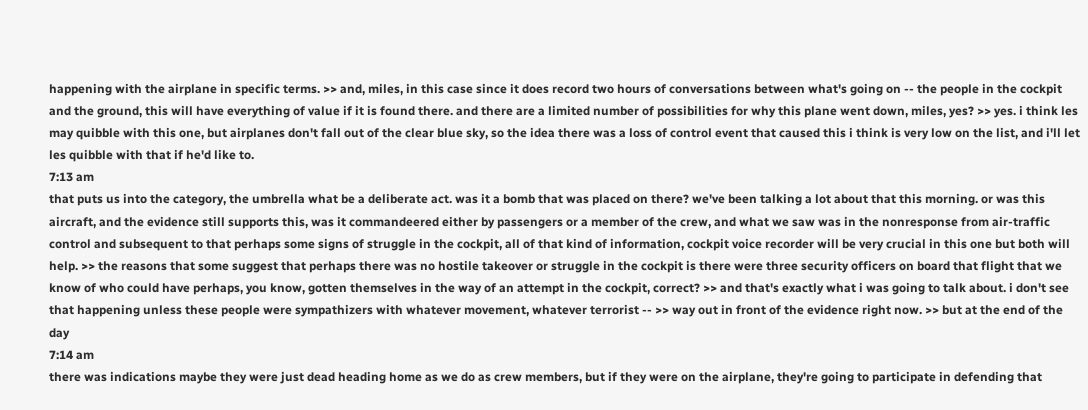happening with the airplane in specific terms. >> and, miles, in this case since it does record two hours of conversations between what's going on -- the people in the cockpit and the ground, this will have everything of value if it is found there. and there are a limited number of possibilities for why this plane went down, miles, yes? >> yes. i think les may quibble with this one, but airplanes don't fall out of the clear blue sky, so the idea there was a loss of control event that caused this i think is very low on the list, and i'll let les quibble with that if he'd like to.
7:13 am
that puts us into the category, the umbrella what be a deliberate act. was it a bomb that was placed on there? we've been talking a lot about that this morning. or was this aircraft, and the evidence still supports this, was it commandeered either by passengers or a member of the crew, and what we saw was in the nonresponse from air-traffic control and subsequent to that perhaps some signs of struggle in the cockpit, all of that kind of information, cockpit voice recorder will be very crucial in this one but both will help. >> the reasons that some suggest that perhaps there was no hostile takeover or struggle in the cockpit is there were three security officers on board that flight that we know of who could have perhaps, you know, gotten themselves in the way of an attempt in the cockpit, correct? >> and that's exactly what i was going to talk about. i don't see that happening unless these people were sympathizers with whatever movement, whatever terrorist -- >> way out in front of the evidence right now. >> but at the end of the day
7:14 am
there was indications maybe they were just dead heading home as we do as crew members, but if they were on the airplane, they're going to participate in defending that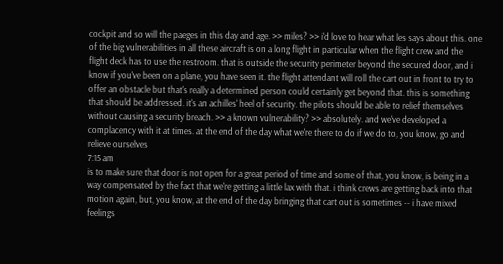cockpit and so will the paeges in this day and age. >> miles? >> i'd love to hear what les says about this. one of the big vulnerabilities in all these aircraft is on a long flight in particular when the flight crew and the flight deck has to use the restroom. that is outside the security perimeter beyond the secured door, and i know if you've been on a plane, you have seen it. the flight attendant will roll the cart out in front to try to offer an obstacle but that's really a determined person could certainly get beyond that. this is something that should be addressed. it's an achilles' heel of security. the pilots should be able to relief themselves without causing a security breach. >> a known vulnerability? >> absolutely. and we've developed a complacency with it at times. at the end of the day what we're there to do if we do to, you know, go and relieve ourselves
7:15 am
is to make sure that door is not open for a great period of time and some of that, you know, is being in a way compensated by the fact that we're getting a little lax with that. i think crews are getting back into that motion again, but, you know, at the end of the day bringing that cart out is sometimes -- i have mixed feelings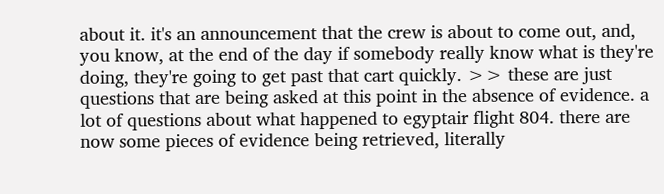about it. it's an announcement that the crew is about to come out, and, you know, at the end of the day if somebody really know what is they're doing, they're going to get past that cart quickly. >> these are just questions that are being asked at this point in the absence of evidence. a lot of questions about what happened to egyptair flight 804. there are now some pieces of evidence being retrieved, literally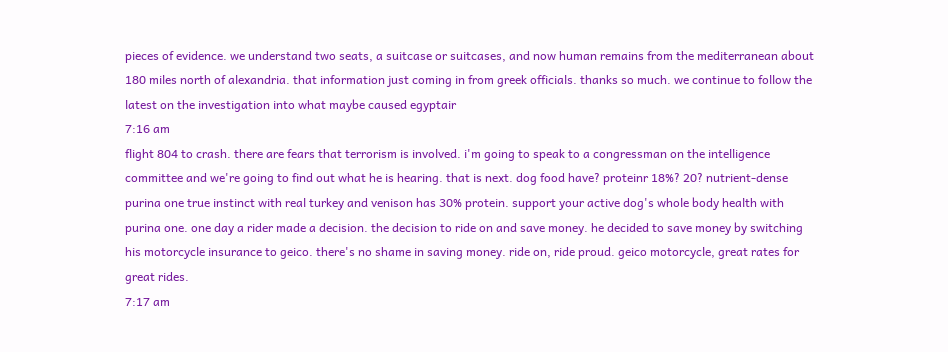pieces of evidence. we understand two seats, a suitcase or suitcases, and now human remains from the mediterranean about 180 miles north of alexandria. that information just coming in from greek officials. thanks so much. we continue to follow the latest on the investigation into what maybe caused egyptair
7:16 am
flight 804 to crash. there are fears that terrorism is involved. i'm going to speak to a congressman on the intelligence committee and we're going to find out what he is hearing. that is next. dog food have? proteinr 18%? 20? nutrient-dense purina one true instinct with real turkey and venison has 30% protein. support your active dog's whole body health with purina one. one day a rider made a decision. the decision to ride on and save money. he decided to save money by switching his motorcycle insurance to geico. there's no shame in saving money. ride on, ride proud. geico motorcycle, great rates for great rides.
7:17 am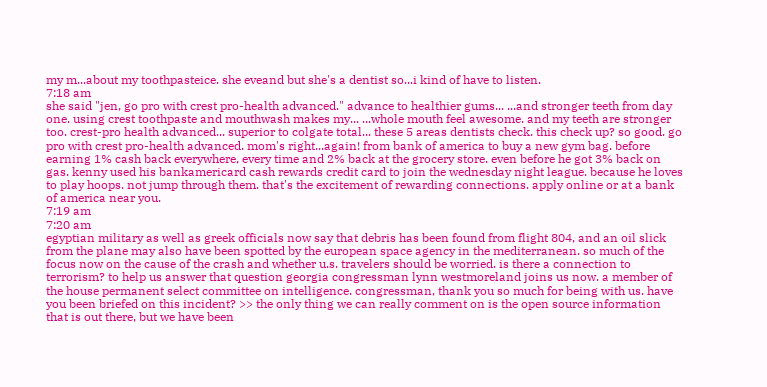my m...about my toothpasteice. she eveand but she's a dentist so...i kind of have to listen.
7:18 am
she said "jen, go pro with crest pro-health advanced." advance to healthier gums... ...and stronger teeth from day one. using crest toothpaste and mouthwash makes my... ...whole mouth feel awesome. and my teeth are stronger too. crest-pro health advanced... superior to colgate total... these 5 areas dentists check. this check up? so good. go pro with crest pro-health advanced. mom's right...again! from bank of america to buy a new gym bag. before earning 1% cash back everywhere, every time and 2% back at the grocery store. even before he got 3% back on gas. kenny used his bankamericard cash rewards credit card to join the wednesday night league. because he loves to play hoops. not jump through them. that's the excitement of rewarding connections. apply online or at a bank of america near you.
7:19 am
7:20 am
egyptian military as well as greek officials now say that debris has been found from flight 804, and an oil slick from the plane may also have been spotted by the european space agency in the mediterranean. so much of the focus now on the cause of the crash and whether u.s. travelers should be worried. is there a connection to terrorism? to help us answer that question georgia congressman lynn westmoreland joins us now. a member of the house permanent select committee on intelligence. congressman, thank you so much for being with us. have you been briefed on this incident? >> the only thing we can really comment on is the open source information that is out there, but we have been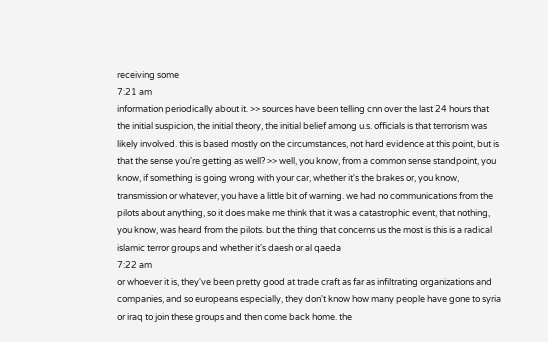receiving some
7:21 am
information periodically about it. >> sources have been telling cnn over the last 24 hours that the initial suspicion, the initial theory, the initial belief among u.s. officials is that terrorism was likely involved. this is based mostly on the circumstances, not hard evidence at this point, but is that the sense you're getting as well? >> well, you know, from a common sense standpoint, you know, if something is going wrong with your car, whether it's the brakes or, you know, transmission or whatever, you have a little bit of warning. we had no communications from the pilots about anything, so it does make me think that it was a catastrophic event, that nothing, you know, was heard from the pilots. but the thing that concerns us the most is this is a radical islamic terror groups and whether it's daesh or al qaeda
7:22 am
or whoever it is, they've been pretty good at trade craft as far as infiltrating organizations and companies, and so europeans especially, they don't know how many people have gone to syria or iraq to join these groups and then come back home. the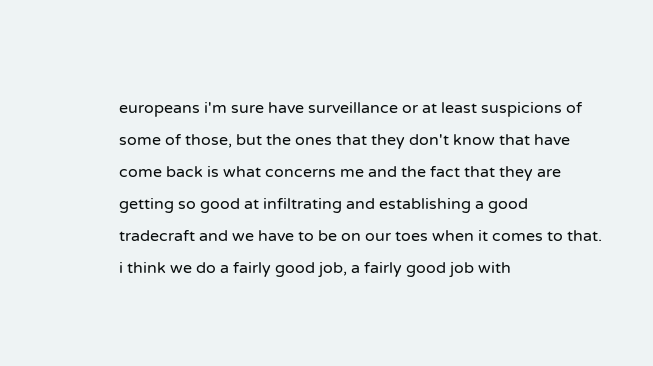europeans i'm sure have surveillance or at least suspicions of some of those, but the ones that they don't know that have come back is what concerns me and the fact that they are getting so good at infiltrating and establishing a good tradecraft and we have to be on our toes when it comes to that. i think we do a fairly good job, a fairly good job with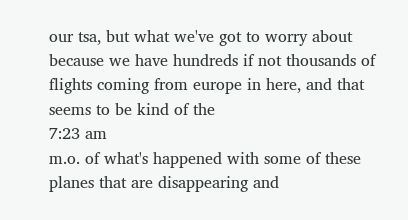our tsa, but what we've got to worry about because we have hundreds if not thousands of flights coming from europe in here, and that seems to be kind of the
7:23 am
m.o. of what's happened with some of these planes that are disappearing and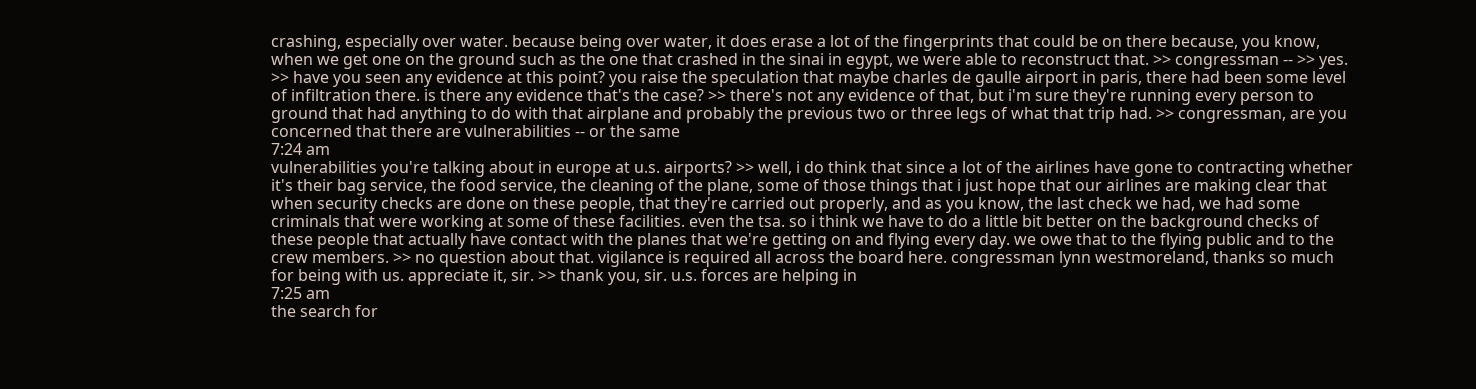crashing, especially over water. because being over water, it does erase a lot of the fingerprints that could be on there because, you know, when we get one on the ground such as the one that crashed in the sinai in egypt, we were able to reconstruct that. >> congressman -- >> yes. >> have you seen any evidence at this point? you raise the speculation that maybe charles de gaulle airport in paris, there had been some level of infiltration there. is there any evidence that's the case? >> there's not any evidence of that, but i'm sure they're running every person to ground that had anything to do with that airplane and probably the previous two or three legs of what that trip had. >> congressman, are you concerned that there are vulnerabilities -- or the same
7:24 am
vulnerabilities you're talking about in europe at u.s. airports? >> well, i do think that since a lot of the airlines have gone to contracting whether it's their bag service, the food service, the cleaning of the plane, some of those things that i just hope that our airlines are making clear that when security checks are done on these people, that they're carried out properly, and as you know, the last check we had, we had some criminals that were working at some of these facilities. even the tsa. so i think we have to do a little bit better on the background checks of these people that actually have contact with the planes that we're getting on and flying every day. we owe that to the flying public and to the crew members. >> no question about that. vigilance is required all across the board here. congressman lynn westmoreland, thanks so much for being with us. appreciate it, sir. >> thank you, sir. u.s. forces are helping in
7:25 am
the search for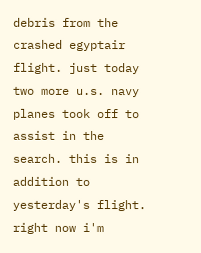debris from the crashed egyptair flight. just today two more u.s. navy planes took off to assist in the search. this is in addition to yesterday's flight. right now i'm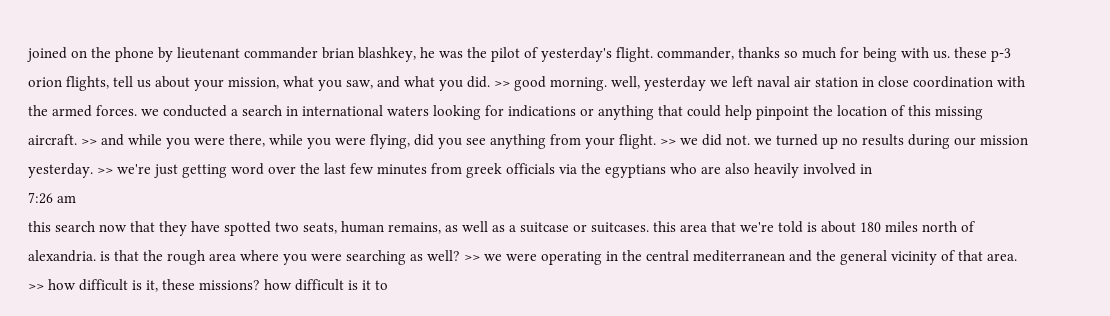joined on the phone by lieutenant commander brian blashkey, he was the pilot of yesterday's flight. commander, thanks so much for being with us. these p-3 orion flights, tell us about your mission, what you saw, and what you did. >> good morning. well, yesterday we left naval air station in close coordination with the armed forces. we conducted a search in international waters looking for indications or anything that could help pinpoint the location of this missing aircraft. >> and while you were there, while you were flying, did you see anything from your flight. >> we did not. we turned up no results during our mission yesterday. >> we're just getting word over the last few minutes from greek officials via the egyptians who are also heavily involved in
7:26 am
this search now that they have spotted two seats, human remains, as well as a suitcase or suitcases. this area that we're told is about 180 miles north of alexandria. is that the rough area where you were searching as well? >> we were operating in the central mediterranean and the general vicinity of that area. >> how difficult is it, these missions? how difficult is it to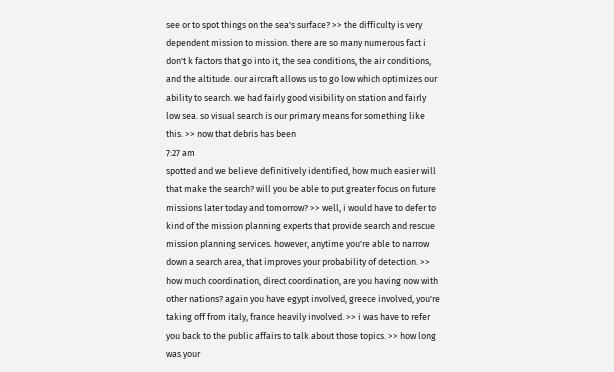see or to spot things on the sea's surface? >> the difficulty is very dependent mission to mission. there are so many numerous fact i don't k factors that go into it, the sea conditions, the air conditions, and the altitude. our aircraft allows us to go low which optimizes our ability to search. we had fairly good visibility on station and fairly low sea. so visual search is our primary means for something like this. >> now that debris has been
7:27 am
spotted and we believe definitively identified, how much easier will that make the search? will you be able to put greater focus on future missions later today and tomorrow? >> well, i would have to defer to kind of the mission planning experts that provide search and rescue mission planning services. however, anytime you're able to narrow down a search area, that improves your probability of detection. >> how much coordination, direct coordination, are you having now with other nations? again you have egypt involved, greece involved, you're taking off from italy, france heavily involved. >> i was have to refer you back to the public affairs to talk about those topics. >> how long was your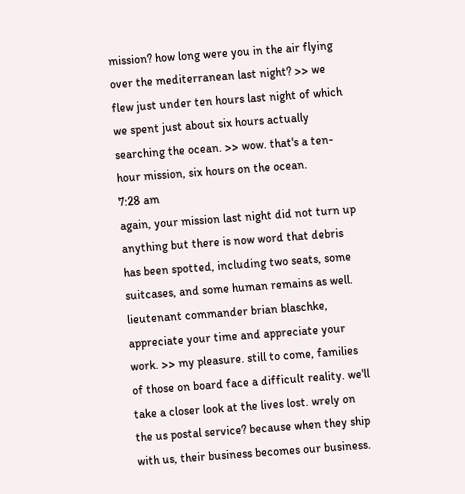mission? how long were you in the air flying over the mediterranean last night? >> we flew just under ten hours last night of which we spent just about six hours actually searching the ocean. >> wow. that's a ten-hour mission, six hours on the ocean.
7:28 am
again, your mission last night did not turn up anything but there is now word that debris has been spotted, including two seats, some suitcases, and some human remains as well. lieutenant commander brian blaschke, appreciate your time and appreciate your work. >> my pleasure. still to come, families of those on board face a difficult reality. we'll take a closer look at the lives lost. wrely on the us postal service? because when they ship with us, their business becomes our business.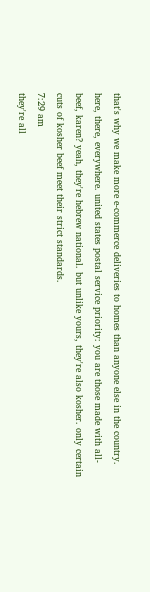that's why we make more e-commerce deliveries to homes than anyone else in the country. here, there, everywhere. united states postal service priority: you are those made with all-beef, karen? yeah, they're hebrew national. but unlike yours, they're also kosher. only certain cuts of kosher beef meet their strict standards.
7:29 am
they're all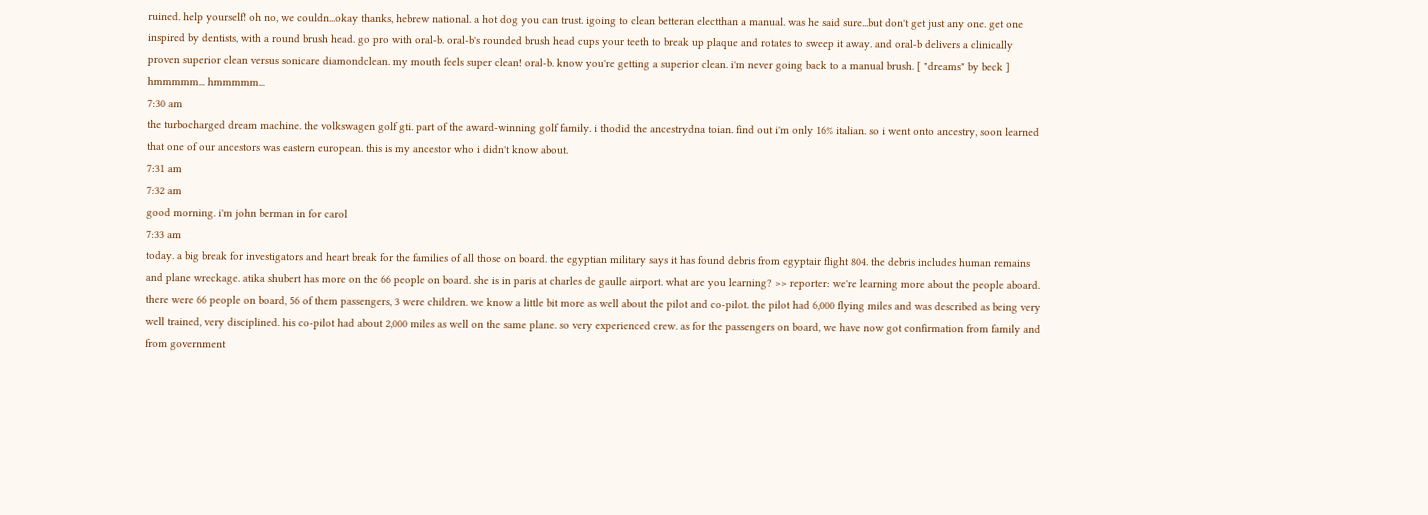ruined. help yourself! oh no, we couldn...okay thanks, hebrew national. a hot dog you can trust. igoing to clean betteran electthan a manual. was he said sure...but don't get just any one. get one inspired by dentists, with a round brush head. go pro with oral-b. oral-b's rounded brush head cups your teeth to break up plaque and rotates to sweep it away. and oral-b delivers a clinically proven superior clean versus sonicare diamondclean. my mouth feels super clean! oral-b. know you're getting a superior clean. i'm never going back to a manual brush. [ "dreams" by beck ] hmmmmm... hmmmmm...
7:30 am
the turbocharged dream machine. the volkswagen golf gti. part of the award-winning golf family. i thodid the ancestrydna toian. find out i'm only 16% italian. so i went onto ancestry, soon learned that one of our ancestors was eastern european. this is my ancestor who i didn't know about.
7:31 am
7:32 am
good morning. i'm john berman in for carol
7:33 am
today. a big break for investigators and heart break for the families of all those on board. the egyptian military says it has found debris from egyptair flight 804. the debris includes human remains and plane wreckage. atika shubert has more on the 66 people on board. she is in paris at charles de gaulle airport. what are you learning? >> reporter: we're learning more about the people aboard. there were 66 people on board, 56 of them passengers, 3 were children. we know a little bit more as well about the pilot and co-pilot. the pilot had 6,000 flying miles and was described as being very well trained, very disciplined. his co-pilot had about 2,000 miles as well on the same plane. so very experienced crew. as for the passengers on board, we have now got confirmation from family and from government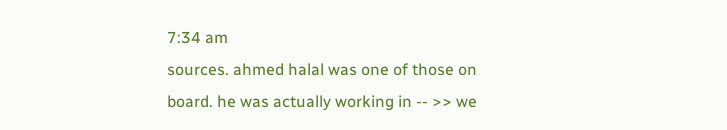7:34 am
sources. ahmed halal was one of those on board. he was actually working in -- >> we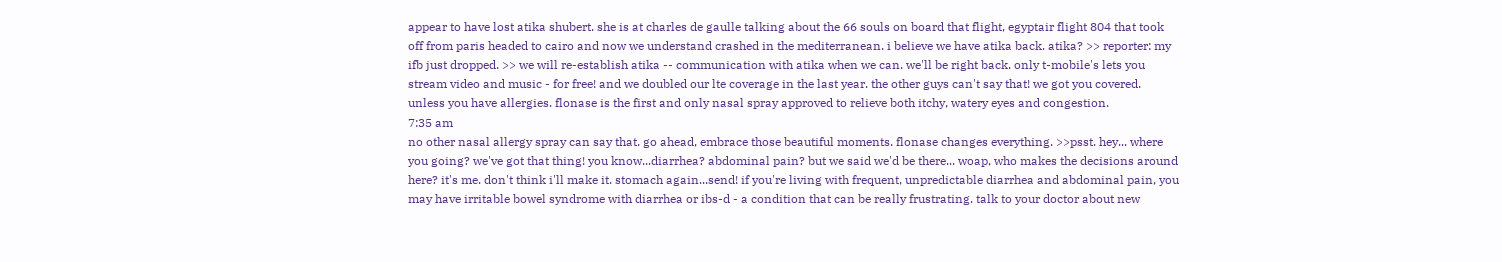appear to have lost atika shubert. she is at charles de gaulle talking about the 66 souls on board that flight, egyptair flight 804 that took off from paris headed to cairo and now we understand crashed in the mediterranean. i believe we have atika back. atika? >> reporter: my ifb just dropped. >> we will re-establish atika -- communication with atika when we can. we'll be right back. only t-mobile's lets you stream video and music - for free! and we doubled our lte coverage in the last year. the other guys can't say that! we got you covered. unless you have allergies. flonase is the first and only nasal spray approved to relieve both itchy, watery eyes and congestion.
7:35 am
no other nasal allergy spray can say that. go ahead, embrace those beautiful moments. flonase changes everything. >>psst. hey... where you going? we've got that thing! you know...diarrhea? abdominal pain? but we said we'd be there... woap, who makes the decisions around here? it's me. don't think i'll make it. stomach again...send! if you're living with frequent, unpredictable diarrhea and abdominal pain, you may have irritable bowel syndrome with diarrhea or ibs-d - a condition that can be really frustrating. talk to your doctor about new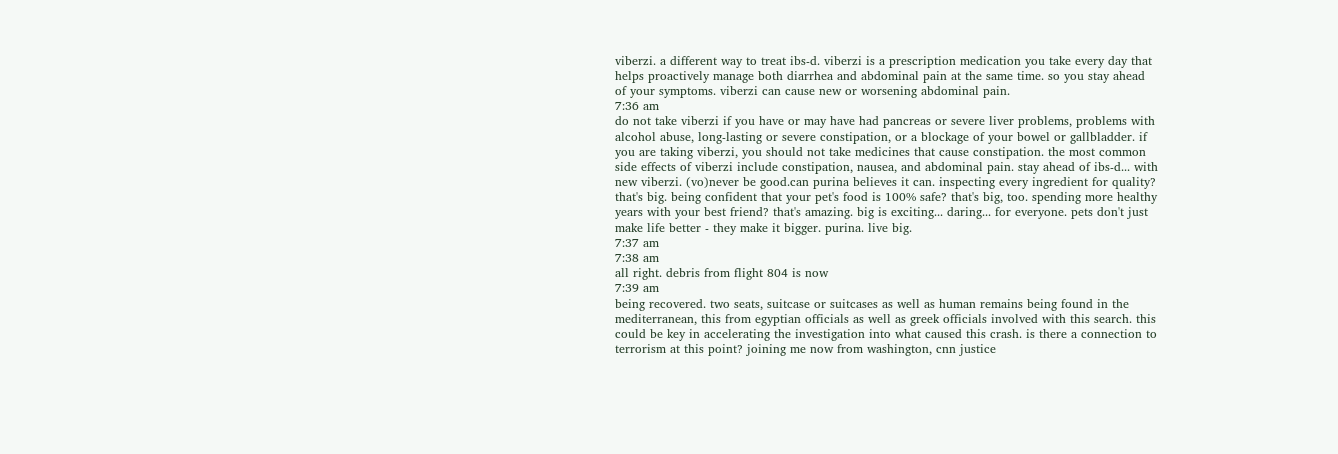viberzi. a different way to treat ibs-d. viberzi is a prescription medication you take every day that helps proactively manage both diarrhea and abdominal pain at the same time. so you stay ahead of your symptoms. viberzi can cause new or worsening abdominal pain.
7:36 am
do not take viberzi if you have or may have had pancreas or severe liver problems, problems with alcohol abuse, long-lasting or severe constipation, or a blockage of your bowel or gallbladder. if you are taking viberzi, you should not take medicines that cause constipation. the most common side effects of viberzi include constipation, nausea, and abdominal pain. stay ahead of ibs-d... with new viberzi. (vo)never be good.can purina believes it can. inspecting every ingredient for quality? that's big. being confident that your pet's food is 100% safe? that's big, too. spending more healthy years with your best friend? that's amazing. big is exciting... daring... for everyone. pets don't just make life better - they make it bigger. purina. live big.
7:37 am
7:38 am
all right. debris from flight 804 is now
7:39 am
being recovered. two seats, suitcase or suitcases as well as human remains being found in the mediterranean, this from egyptian officials as well as greek officials involved with this search. this could be key in accelerating the investigation into what caused this crash. is there a connection to terrorism at this point? joining me now from washington, cnn justice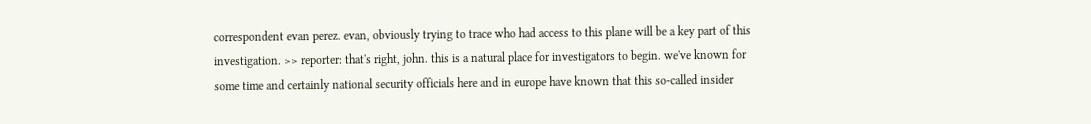correspondent evan perez. evan, obviously trying to trace who had access to this plane will be a key part of this investigation. >> reporter: that's right, john. this is a natural place for investigators to begin. we've known for some time and certainly national security officials here and in europe have known that this so-called insider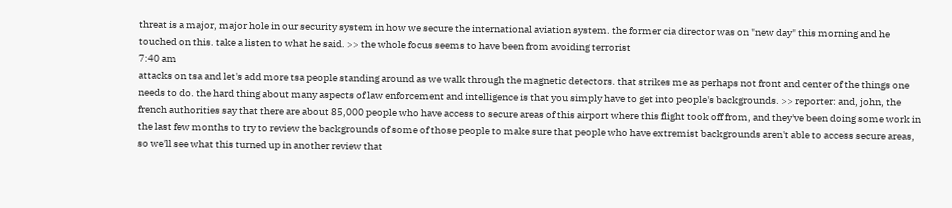threat is a major, major hole in our security system in how we secure the international aviation system. the former cia director was on "new day" this morning and he touched on this. take a listen to what he said. >> the whole focus seems to have been from avoiding terrorist
7:40 am
attacks on tsa and let's add more tsa people standing around as we walk through the magnetic detectors. that strikes me as perhaps not front and center of the things one needs to do. the hard thing about many aspects of law enforcement and intelligence is that you simply have to get into people's backgrounds. >> reporter: and, john, the french authorities say that there are about 85,000 people who have access to secure areas of this airport where this flight took off from, and they've been doing some work in the last few months to try to review the backgrounds of some of those people to make sure that people who have extremist backgrounds aren't able to access secure areas, so we'll see what this turned up in another review that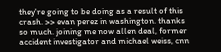they're going to be doing as a result of this crash. >> evan perez in washington. thanks so much. joining me now allen deal, former accident investigator and michael weiss, cnn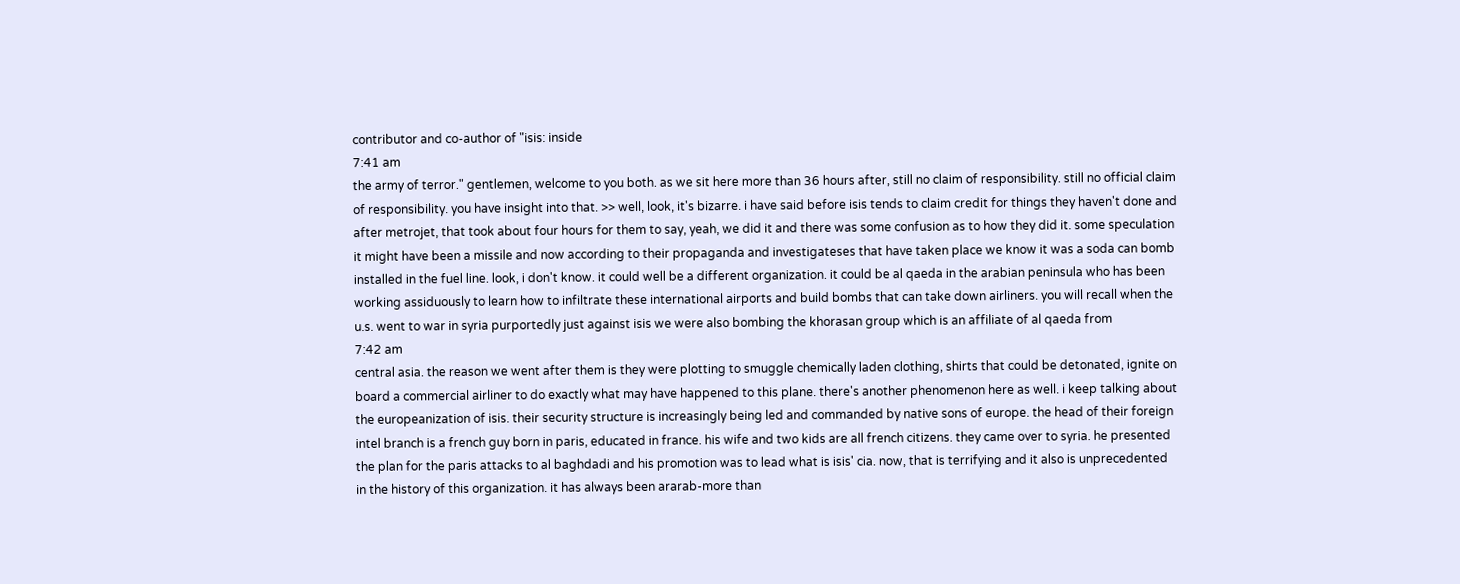contributor and co-author of "isis: inside
7:41 am
the army of terror." gentlemen, welcome to you both. as we sit here more than 36 hours after, still no claim of responsibility. still no official claim of responsibility. you have insight into that. >> well, look, it's bizarre. i have said before isis tends to claim credit for things they haven't done and after metrojet, that took about four hours for them to say, yeah, we did it and there was some confusion as to how they did it. some speculation it might have been a missile and now according to their propaganda and investigateses that have taken place we know it was a soda can bomb installed in the fuel line. look, i don't know. it could well be a different organization. it could be al qaeda in the arabian peninsula who has been working assiduously to learn how to infiltrate these international airports and build bombs that can take down airliners. you will recall when the u.s. went to war in syria purportedly just against isis we were also bombing the khorasan group which is an affiliate of al qaeda from
7:42 am
central asia. the reason we went after them is they were plotting to smuggle chemically laden clothing, shirts that could be detonated, ignite on board a commercial airliner to do exactly what may have happened to this plane. there's another phenomenon here as well. i keep talking about the europeanization of isis. their security structure is increasingly being led and commanded by native sons of europe. the head of their foreign intel branch is a french guy born in paris, educated in france. his wife and two kids are all french citizens. they came over to syria. he presented the plan for the paris attacks to al baghdadi and his promotion was to lead what is isis' cia. now, that is terrifying and it also is unprecedented in the history of this organization. it has always been ararab-more than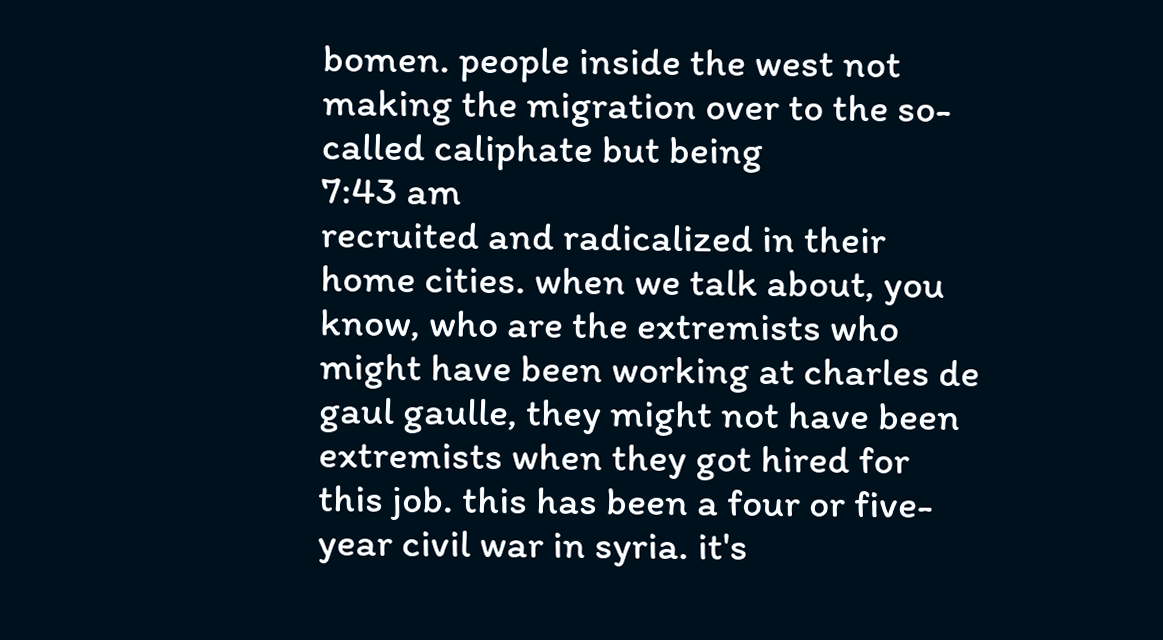bomen. people inside the west not making the migration over to the so-called caliphate but being
7:43 am
recruited and radicalized in their home cities. when we talk about, you know, who are the extremists who might have been working at charles de gaul gaulle, they might not have been extremists when they got hired for this job. this has been a four or five-year civil war in syria. it's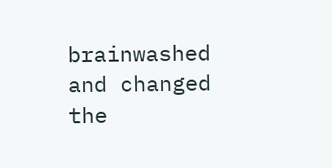brainwashed and changed the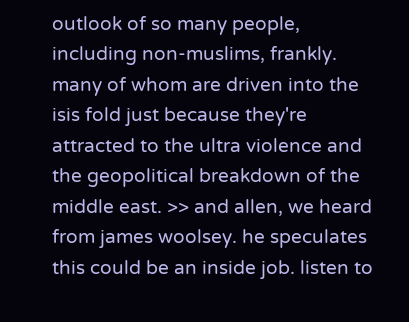outlook of so many people, including non-muslims, frankly. many of whom are driven into the isis fold just because they're attracted to the ultra violence and the geopolitical breakdown of the middle east. >> and allen, we heard from james woolsey. he speculates this could be an inside job. listen to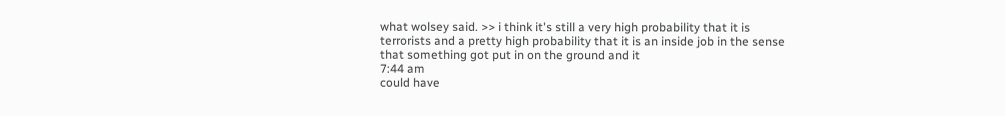what wolsey said. >> i think it's still a very high probability that it is terrorists and a pretty high probability that it is an inside job in the sense that something got put in on the ground and it
7:44 am
could have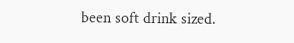been soft drink sized.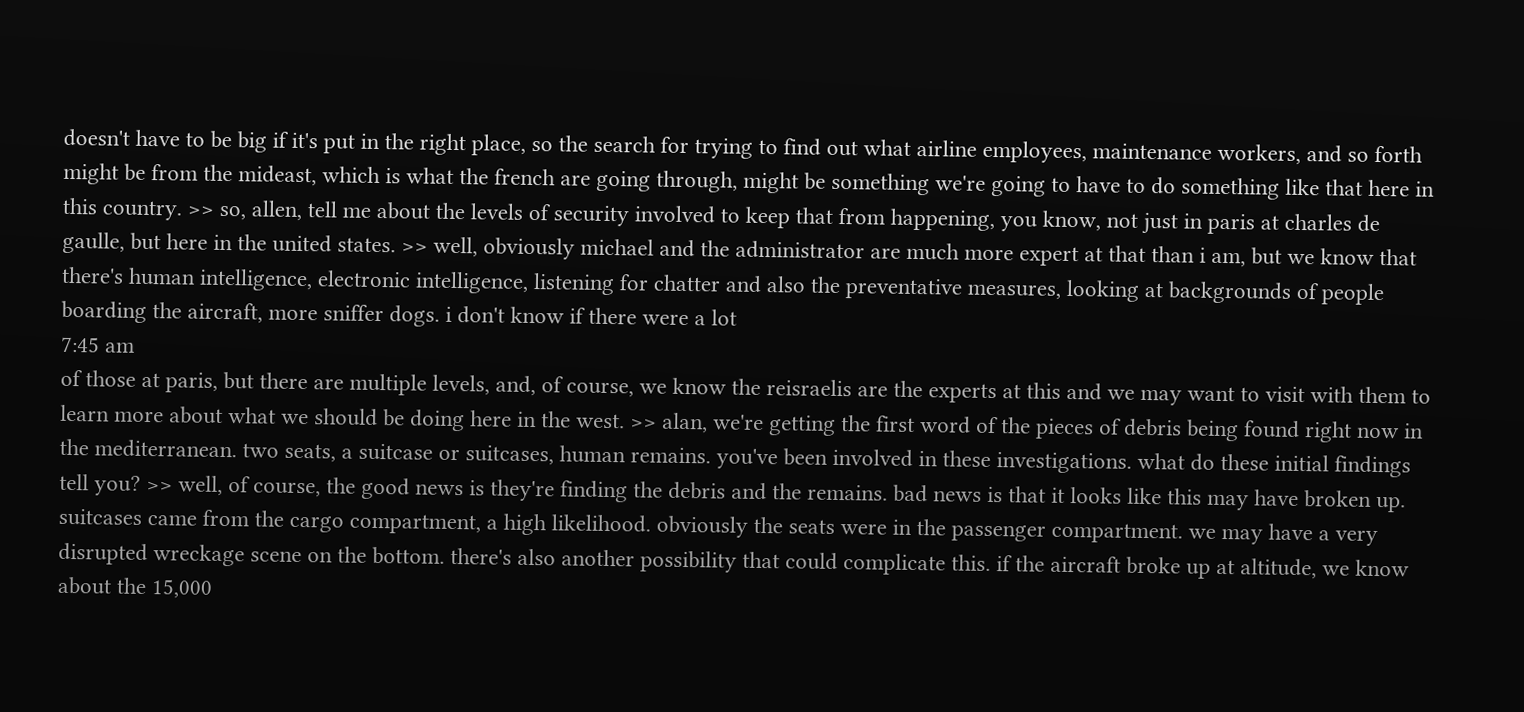doesn't have to be big if it's put in the right place, so the search for trying to find out what airline employees, maintenance workers, and so forth might be from the mideast, which is what the french are going through, might be something we're going to have to do something like that here in this country. >> so, allen, tell me about the levels of security involved to keep that from happening, you know, not just in paris at charles de gaulle, but here in the united states. >> well, obviously michael and the administrator are much more expert at that than i am, but we know that there's human intelligence, electronic intelligence, listening for chatter and also the preventative measures, looking at backgrounds of people boarding the aircraft, more sniffer dogs. i don't know if there were a lot
7:45 am
of those at paris, but there are multiple levels, and, of course, we know the reisraelis are the experts at this and we may want to visit with them to learn more about what we should be doing here in the west. >> alan, we're getting the first word of the pieces of debris being found right now in the mediterranean. two seats, a suitcase or suitcases, human remains. you've been involved in these investigations. what do these initial findings tell you? >> well, of course, the good news is they're finding the debris and the remains. bad news is that it looks like this may have broken up. suitcases came from the cargo compartment, a high likelihood. obviously the seats were in the passenger compartment. we may have a very disrupted wreckage scene on the bottom. there's also another possibility that could complicate this. if the aircraft broke up at altitude, we know about the 15,000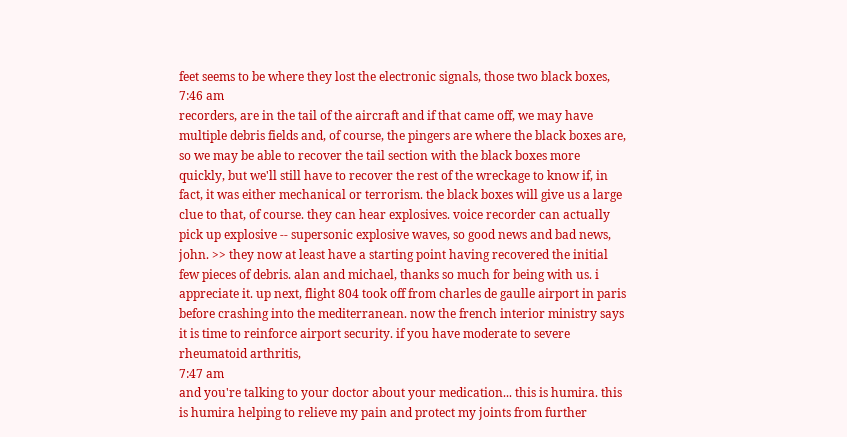feet seems to be where they lost the electronic signals, those two black boxes,
7:46 am
recorders, are in the tail of the aircraft and if that came off, we may have multiple debris fields and, of course, the pingers are where the black boxes are, so we may be able to recover the tail section with the black boxes more quickly, but we'll still have to recover the rest of the wreckage to know if, in fact, it was either mechanical or terrorism. the black boxes will give us a large clue to that, of course. they can hear explosives. voice recorder can actually pick up explosive -- supersonic explosive waves, so good news and bad news, john. >> they now at least have a starting point having recovered the initial few pieces of debris. alan and michael, thanks so much for being with us. i appreciate it. up next, flight 804 took off from charles de gaulle airport in paris before crashing into the mediterranean. now the french interior ministry says it is time to reinforce airport security. if you have moderate to severe rheumatoid arthritis,
7:47 am
and you're talking to your doctor about your medication... this is humira. this is humira helping to relieve my pain and protect my joints from further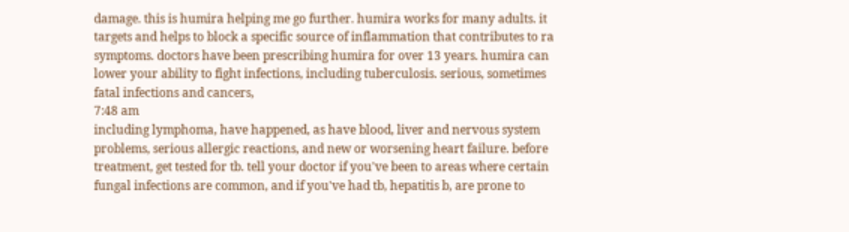damage. this is humira helping me go further. humira works for many adults. it targets and helps to block a specific source of inflammation that contributes to ra symptoms. doctors have been prescribing humira for over 13 years. humira can lower your ability to fight infections, including tuberculosis. serious, sometimes fatal infections and cancers,
7:48 am
including lymphoma, have happened, as have blood, liver and nervous system problems, serious allergic reactions, and new or worsening heart failure. before treatment, get tested for tb. tell your doctor if you've been to areas where certain fungal infections are common, and if you've had tb, hepatitis b, are prone to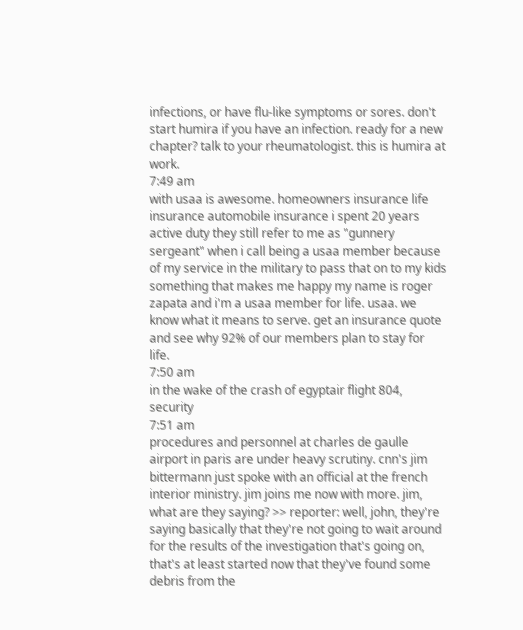infections, or have flu-like symptoms or sores. don't start humira if you have an infection. ready for a new chapter? talk to your rheumatologist. this is humira at work.
7:49 am
with usaa is awesome. homeowners insurance life insurance automobile insurance i spent 20 years active duty they still refer to me as "gunnery sergeant" when i call being a usaa member because of my service in the military to pass that on to my kids something that makes me happy my name is roger zapata and i'm a usaa member for life. usaa. we know what it means to serve. get an insurance quote and see why 92% of our members plan to stay for life.
7:50 am
in the wake of the crash of egyptair flight 804, security
7:51 am
procedures and personnel at charles de gaulle airport in paris are under heavy scrutiny. cnn's jim bittermann just spoke with an official at the french interior ministry. jim joins me now with more. jim, what are they saying? >> reporter: well, john, they're saying basically that they're not going to wait around for the results of the investigation that's going on, that's at least started now that they've found some debris from the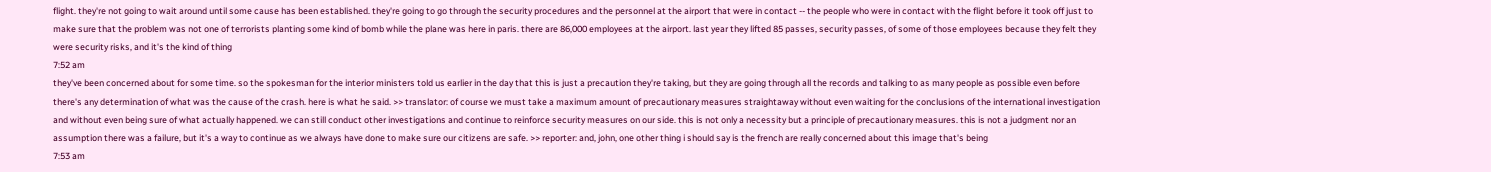flight. they're not going to wait around until some cause has been established. they're going to go through the security procedures and the personnel at the airport that were in contact -- the people who were in contact with the flight before it took off just to make sure that the problem was not one of terrorists planting some kind of bomb while the plane was here in paris. there are 86,000 employees at the airport. last year they lifted 85 passes, security passes, of some of those employees because they felt they were security risks, and it's the kind of thing
7:52 am
they've been concerned about for some time. so the spokesman for the interior ministers told us earlier in the day that this is just a precaution they're taking, but they are going through all the records and talking to as many people as possible even before there's any determination of what was the cause of the crash. here is what he said. >> translator: of course we must take a maximum amount of precautionary measures straightaway without even waiting for the conclusions of the international investigation and without even being sure of what actually happened. we can still conduct other investigations and continue to reinforce security measures on our side. this is not only a necessity but a principle of precautionary measures. this is not a judgment nor an assumption there was a failure, but it's a way to continue as we always have done to make sure our citizens are safe. >> reporter: and, john, one other thing i should say is the french are really concerned about this image that's being
7:53 am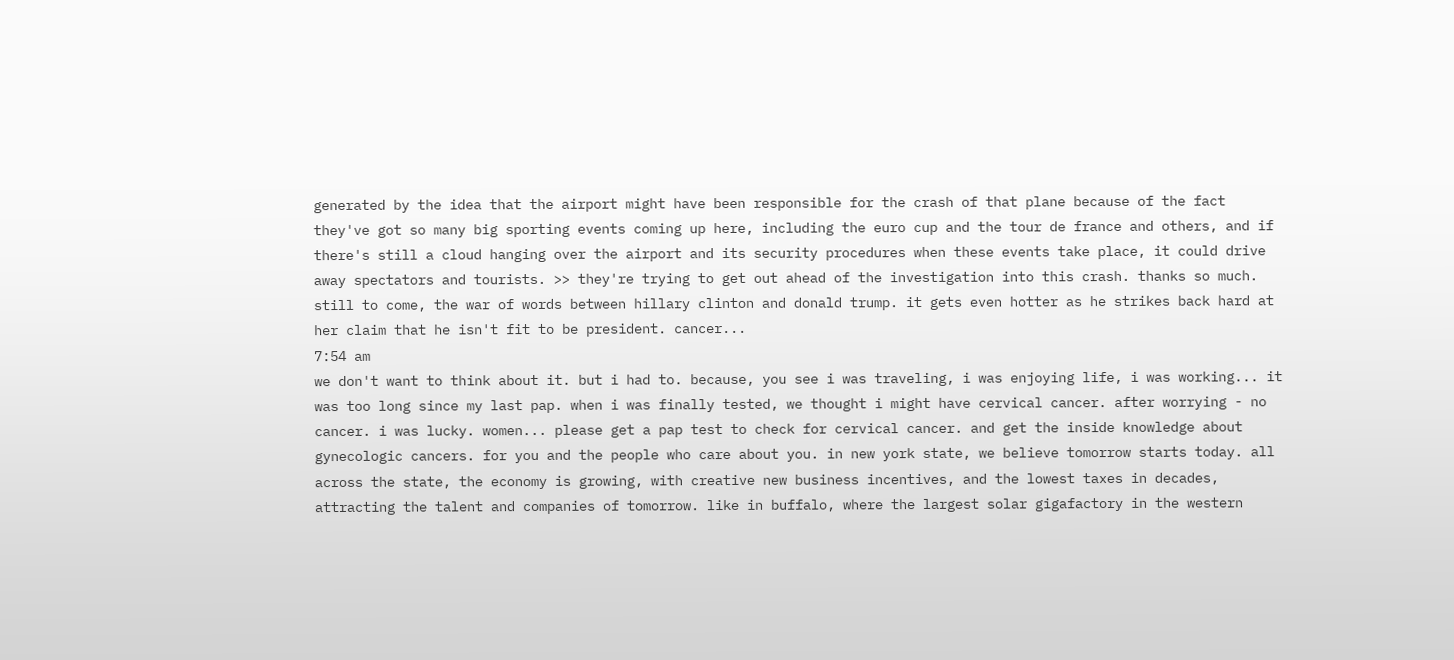generated by the idea that the airport might have been responsible for the crash of that plane because of the fact they've got so many big sporting events coming up here, including the euro cup and the tour de france and others, and if there's still a cloud hanging over the airport and its security procedures when these events take place, it could drive away spectators and tourists. >> they're trying to get out ahead of the investigation into this crash. thanks so much. still to come, the war of words between hillary clinton and donald trump. it gets even hotter as he strikes back hard at her claim that he isn't fit to be president. cancer...
7:54 am
we don't want to think about it. but i had to. because, you see i was traveling, i was enjoying life, i was working... it was too long since my last pap. when i was finally tested, we thought i might have cervical cancer. after worrying - no cancer. i was lucky. women... please get a pap test to check for cervical cancer. and get the inside knowledge about gynecologic cancers. for you and the people who care about you. in new york state, we believe tomorrow starts today. all across the state, the economy is growing, with creative new business incentives, and the lowest taxes in decades, attracting the talent and companies of tomorrow. like in buffalo, where the largest solar gigafactory in the western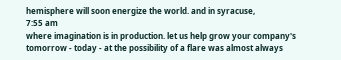hemisphere will soon energize the world. and in syracuse,
7:55 am
where imagination is in production. let us help grow your company's tomorrow - today - at the possibility of a flare was almost always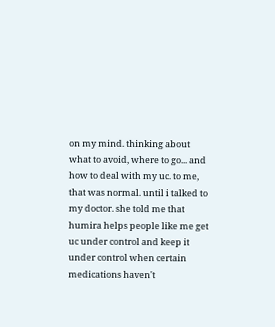on my mind. thinking about what to avoid, where to go... and how to deal with my uc. to me, that was normal. until i talked to my doctor. she told me that humira helps people like me get uc under control and keep it under control when certain medications haven't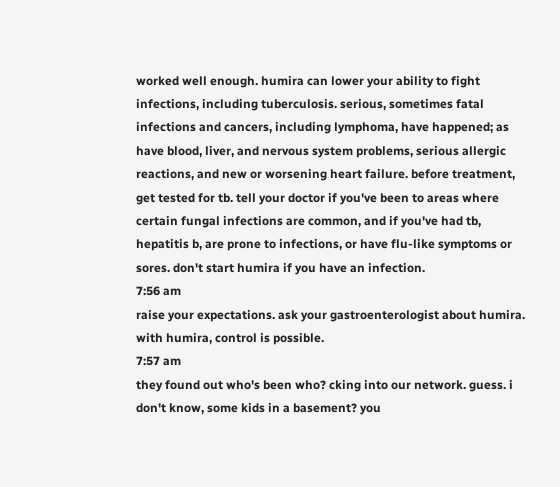worked well enough. humira can lower your ability to fight infections, including tuberculosis. serious, sometimes fatal infections and cancers, including lymphoma, have happened; as have blood, liver, and nervous system problems, serious allergic reactions, and new or worsening heart failure. before treatment, get tested for tb. tell your doctor if you've been to areas where certain fungal infections are common, and if you've had tb, hepatitis b, are prone to infections, or have flu-like symptoms or sores. don't start humira if you have an infection.
7:56 am
raise your expectations. ask your gastroenterologist about humira. with humira, control is possible.
7:57 am
they found out who's been who? cking into our network. guess. i don't know, some kids in a basement? you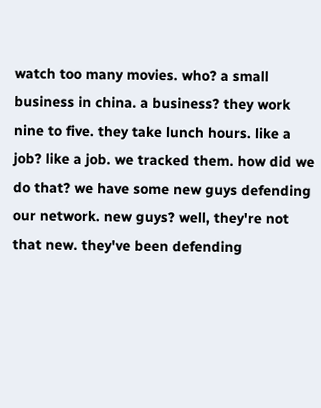watch too many movies. who? a small business in china. a business? they work nine to five. they take lunch hours. like a job? like a job. we tracked them. how did we do that? we have some new guys defending our network. new guys? well, they're not that new. they've been defending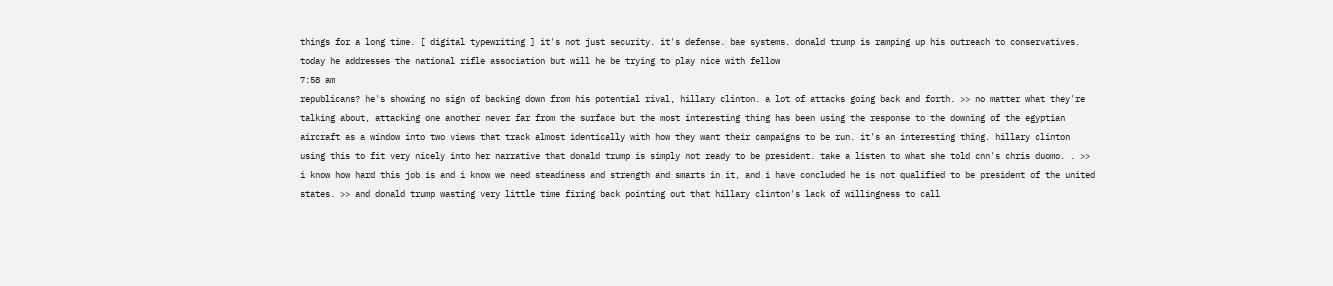things for a long time. [ digital typewriting ] it's not just security. it's defense. bae systems. donald trump is ramping up his outreach to conservatives. today he addresses the national rifle association but will he be trying to play nice with fellow
7:58 am
republicans? he's showing no sign of backing down from his potential rival, hillary clinton. a lot of attacks going back and forth. >> no matter what they're talking about, attacking one another never far from the surface but the most interesting thing has been using the response to the downing of the egyptian aircraft as a window into two views that track almost identically with how they want their campaigns to be run. it's an interesting thing. hillary clinton using this to fit very nicely into her narrative that donald trump is simply not ready to be president. take a listen to what she told cnn's chris duomo. . >> i know how hard this job is and i know we need steadiness and strength and smarts in it, and i have concluded he is not qualified to be president of the united states. >> and donald trump wasting very little time firing back pointing out that hillary clinton's lack of willingness to call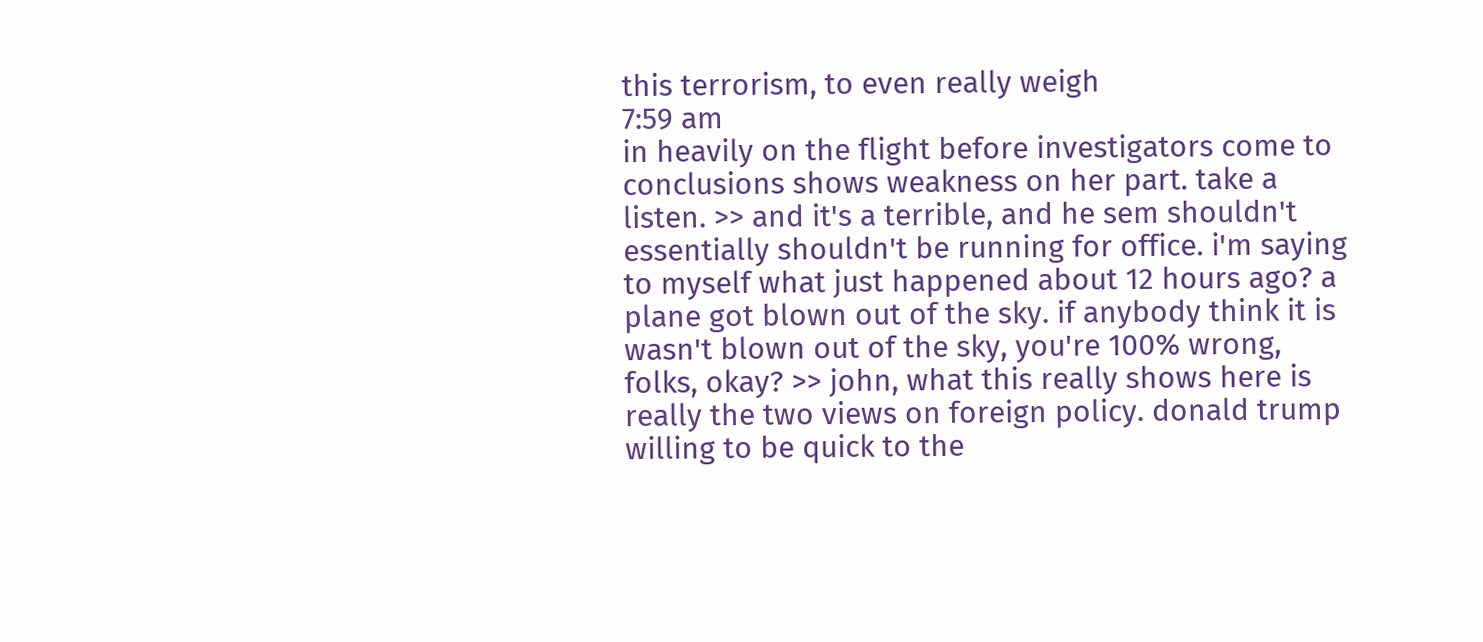this terrorism, to even really weigh
7:59 am
in heavily on the flight before investigators come to conclusions shows weakness on her part. take a listen. >> and it's a terrible, and he sem shouldn't essentially shouldn't be running for office. i'm saying to myself what just happened about 12 hours ago? a plane got blown out of the sky. if anybody think it is wasn't blown out of the sky, you're 100% wrong, folks, okay? >> john, what this really shows here is really the two views on foreign policy. donald trump willing to be quick to the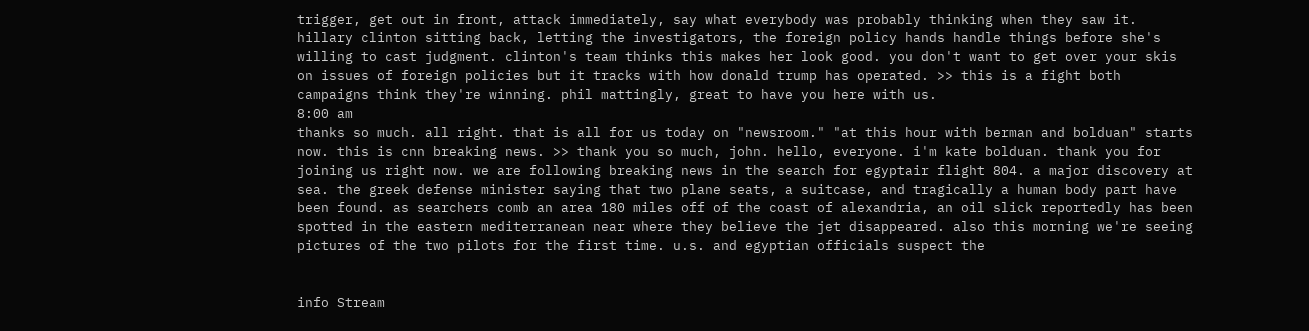trigger, get out in front, attack immediately, say what everybody was probably thinking when they saw it. hillary clinton sitting back, letting the investigators, the foreign policy hands handle things before she's willing to cast judgment. clinton's team thinks this makes her look good. you don't want to get over your skis on issues of foreign policies but it tracks with how donald trump has operated. >> this is a fight both campaigns think they're winning. phil mattingly, great to have you here with us.
8:00 am
thanks so much. all right. that is all for us today on "newsroom." "at this hour with berman and bolduan" starts now. this is cnn breaking news. >> thank you so much, john. hello, everyone. i'm kate bolduan. thank you for joining us right now. we are following breaking news in the search for egyptair flight 804. a major discovery at sea. the greek defense minister saying that two plane seats, a suitcase, and tragically a human body part have been found. as searchers comb an area 180 miles off of the coast of alexandria, an oil slick reportedly has been spotted in the eastern mediterranean near where they believe the jet disappeared. also this morning we're seeing pictures of the two pilots for the first time. u.s. and egyptian officials suspect the


info Stream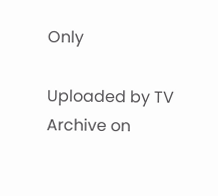Only

Uploaded by TV Archive on